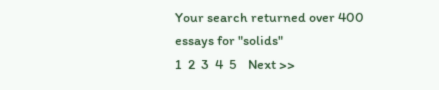Your search returned over 400 essays for "solids"
1  2  3  4  5    Next >>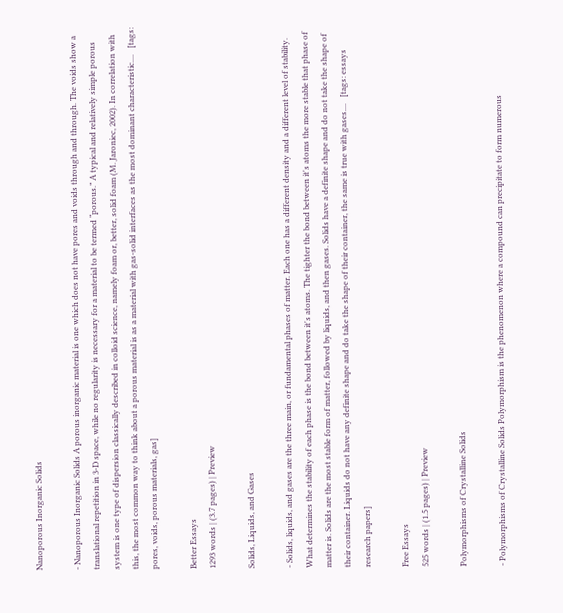Nanoporous Inorganic Solids

- Nanoporous Inorganic Solids A porous inorganic material is one which does not have pores and voids through and through. The voids show a translational repetition in 3-D space, while no regularity is necessary for a material to be termed “porous.” A typical and relatively simple porous system is one type of dispersion classically described in colloid science, namely foam or, better, solid foam (M. Jaroniec, 2002). In correlation with this, the most common way to think about a porous material is as a material with gas-solid interfaces as the most dominant characteristic....   [tags: pores, voids, porous materials, gas]

Better Essays
1293 words | (3.7 pages) | Preview

Solids, Liquids, and Gases

- Solids, liquids, and gases are the three main, or fundamental phases of matter. Each one has a different density and a different level of stability. What determines the stability of each phase is the bond between it's atoms. The tighter the bond between it's atoms the more stable that phase of matter is. Solids are the most stable form of matter, followed by liquids, and then gases. Solids have a definite shape and do not take the shape of their container. Liquids do not have any definite shape and do take the shape of their container, the same is true with gases....   [tags: essays research papers]

Free Essays
525 words | (1.5 pages) | Preview

Polymorphisms of Crystalline Solids

- Polymorphisms of Crystalline Solids Polymorphism is the phenomenon where a compound can precipitate to form numerous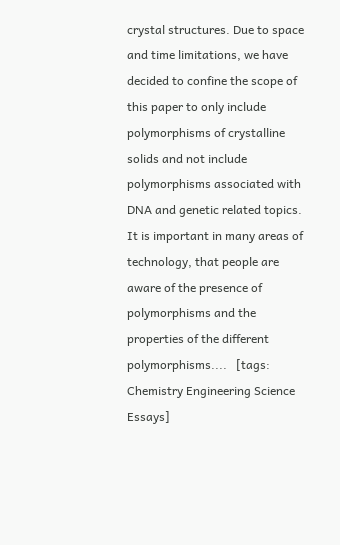crystal structures. Due to space and time limitations, we have decided to confine the scope of this paper to only include polymorphisms of crystalline solids and not include polymorphisms associated with DNA and genetic related topics. It is important in many areas of technology, that people are aware of the presence of polymorphisms and the properties of the different polymorphisms....   [tags: Chemistry Engineering Science Essays]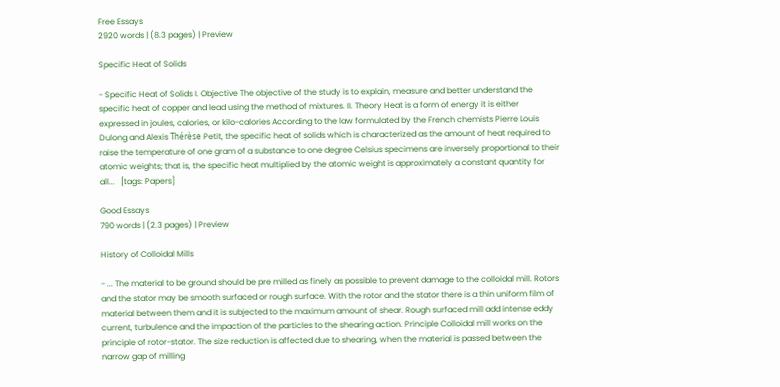Free Essays
2920 words | (8.3 pages) | Preview

Specific Heat of Solids

- Specific Heat of Solids I. Objective The objective of the study is to explain, measure and better understand the specific heat of copper and lead using the method of mixtures. II. Theory Heat is a form of energy it is either expressed in joules, calories, or kilo-calories According to the law formulated by the French chemists Pierre Louis Dulong and Alexis Thérèse Petit, the specific heat of solids which is characterized as the amount of heat required to raise the temperature of one gram of a substance to one degree Celsius specimens are inversely proportional to their atomic weights; that is, the specific heat multiplied by the atomic weight is approximately a constant quantity for all...   [tags: Papers]

Good Essays
790 words | (2.3 pages) | Preview

History of Colloidal Mills

- ... The material to be ground should be pre milled as finely as possible to prevent damage to the colloidal mill. Rotors and the stator may be smooth surfaced or rough surface. With the rotor and the stator there is a thin uniform film of material between them and it is subjected to the maximum amount of shear. Rough surfaced mill add intense eddy current, turbulence and the impaction of the particles to the shearing action. Principle Colloidal mill works on the principle of rotor-stator. The size reduction is affected due to shearing, when the material is passed between the narrow gap of milling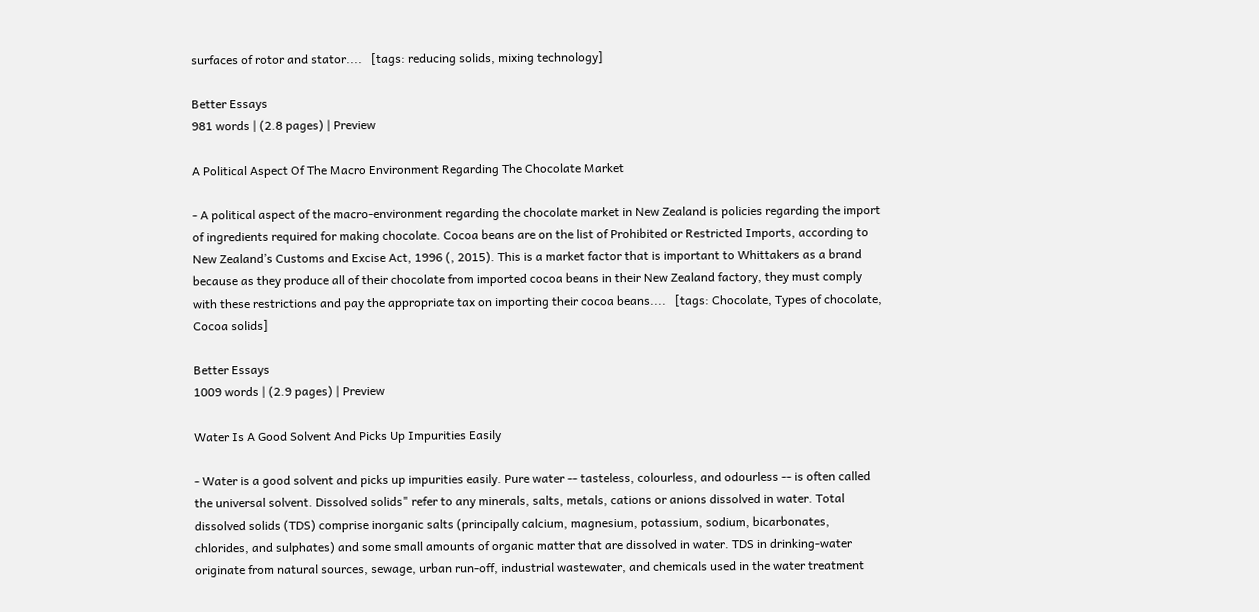surfaces of rotor and stator....   [tags: reducing solids, mixing technology]

Better Essays
981 words | (2.8 pages) | Preview

A Political Aspect Of The Macro Environment Regarding The Chocolate Market

- A political aspect of the macro-environment regarding the chocolate market in New Zealand is policies regarding the import of ingredients required for making chocolate. Cocoa beans are on the list of Prohibited or Restricted Imports, according to New Zealand’s Customs and Excise Act, 1996 (, 2015). This is a market factor that is important to Whittakers as a brand because as they produce all of their chocolate from imported cocoa beans in their New Zealand factory, they must comply with these restrictions and pay the appropriate tax on importing their cocoa beans....   [tags: Chocolate, Types of chocolate, Cocoa solids]

Better Essays
1009 words | (2.9 pages) | Preview

Water Is A Good Solvent And Picks Up Impurities Easily

- Water is a good solvent and picks up impurities easily. Pure water -- tasteless, colourless, and odourless -- is often called the universal solvent. Dissolved solids" refer to any minerals, salts, metals, cations or anions dissolved in water. Total dissolved solids (TDS) comprise inorganic salts (principally calcium, magnesium, potassium, sodium, bicarbonates, chlorides, and sulphates) and some small amounts of organic matter that are dissolved in water. TDS in drinking-water originate from natural sources, sewage, urban run-off, industrial wastewater, and chemicals used in the water treatment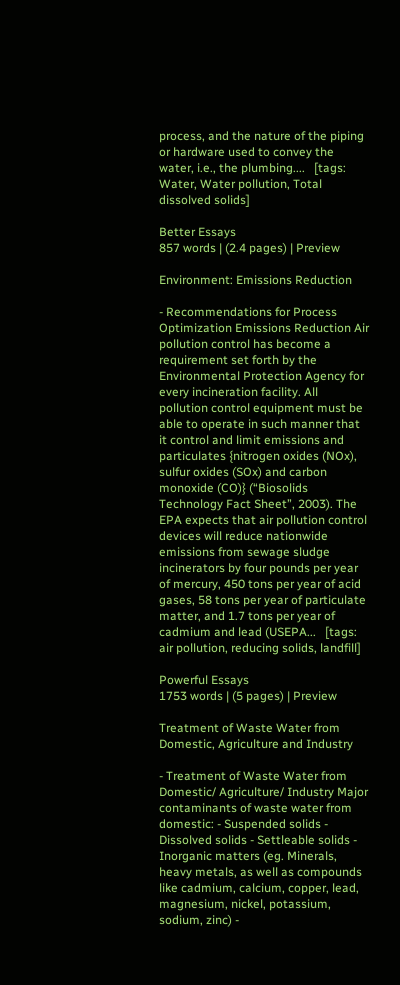process, and the nature of the piping or hardware used to convey the water, i.e., the plumbing....   [tags: Water, Water pollution, Total dissolved solids]

Better Essays
857 words | (2.4 pages) | Preview

Environment: Emissions Reduction

- Recommendations for Process Optimization Emissions Reduction Air pollution control has become a requirement set forth by the Environmental Protection Agency for every incineration facility. All pollution control equipment must be able to operate in such manner that it control and limit emissions and particulates {nitrogen oxides (NOx), sulfur oxides (SOx) and carbon monoxide (CO)} (“Biosolids Technology Fact Sheet”, 2003). The EPA expects that air pollution control devices will reduce nationwide emissions from sewage sludge incinerators by four pounds per year of mercury, 450 tons per year of acid gases, 58 tons per year of particulate matter, and 1.7 tons per year of cadmium and lead (USEPA...   [tags: air pollution, reducing solids, landfill]

Powerful Essays
1753 words | (5 pages) | Preview

Treatment of Waste Water from Domestic, Agriculture and Industry

- Treatment of Waste Water from Domestic/ Agriculture/ Industry Major contaminants of waste water from domestic: - Suspended solids - Dissolved solids - Settleable solids - Inorganic matters (eg. Minerals, heavy metals, as well as compounds like cadmium, calcium, copper, lead, magnesium, nickel, potassium, sodium, zinc) -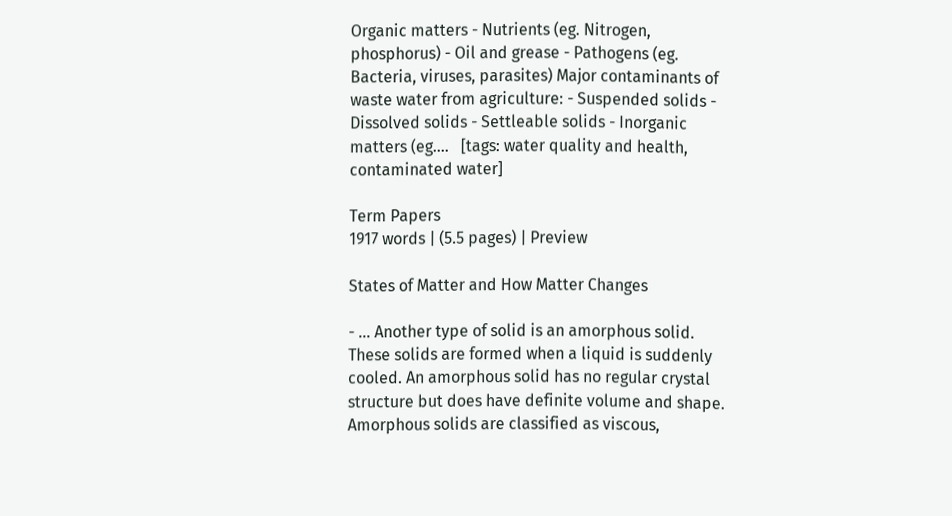Organic matters - Nutrients (eg. Nitrogen, phosphorus) - Oil and grease - Pathogens (eg. Bacteria, viruses, parasites) Major contaminants of waste water from agriculture: - Suspended solids - Dissolved solids - Settleable solids - Inorganic matters (eg....   [tags: water quality and health, contaminated water]

Term Papers
1917 words | (5.5 pages) | Preview

States of Matter and How Matter Changes

- ... Another type of solid is an amorphous solid. These solids are formed when a liquid is suddenly cooled. An amorphous solid has no regular crystal structure but does have definite volume and shape. Amorphous solids are classified as viscous,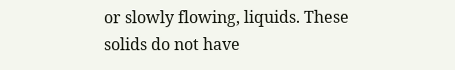or slowly flowing, liquids. These solids do not have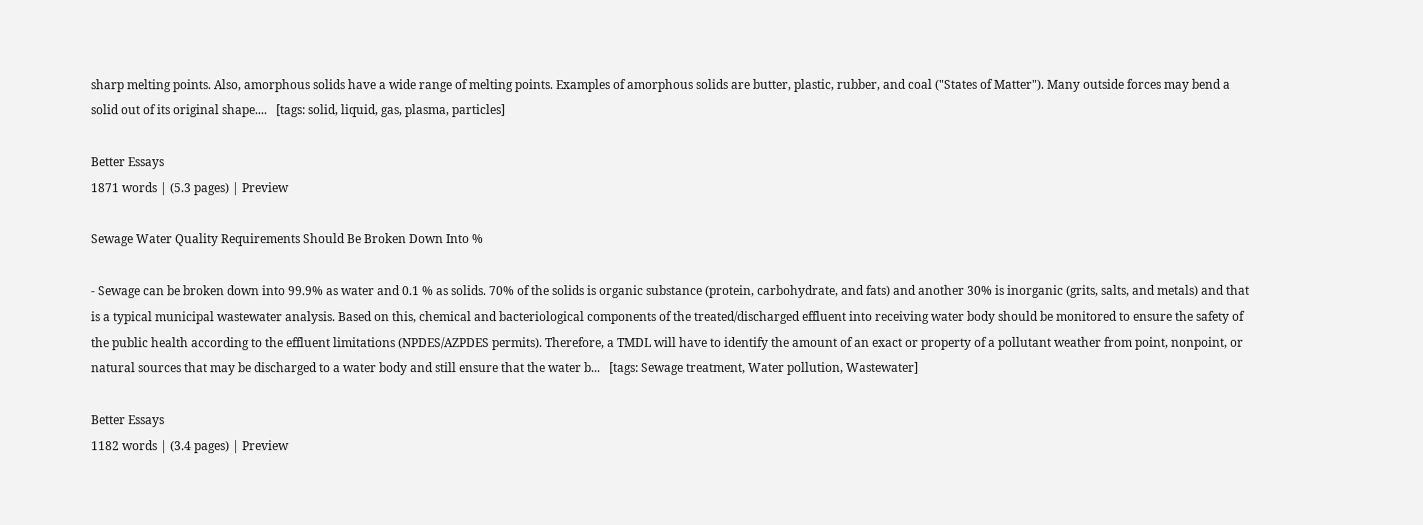sharp melting points. Also, amorphous solids have a wide range of melting points. Examples of amorphous solids are butter, plastic, rubber, and coal ("States of Matter"). Many outside forces may bend a solid out of its original shape....   [tags: solid, liquid, gas, plasma, particles]

Better Essays
1871 words | (5.3 pages) | Preview

Sewage Water Quality Requirements Should Be Broken Down Into %

- Sewage can be broken down into 99.9% as water and 0.1 % as solids. 70% of the solids is organic substance (protein, carbohydrate, and fats) and another 30% is inorganic (grits, salts, and metals) and that is a typical municipal wastewater analysis. Based on this, chemical and bacteriological components of the treated/discharged effluent into receiving water body should be monitored to ensure the safety of the public health according to the effluent limitations (NPDES/AZPDES permits). Therefore, a TMDL will have to identify the amount of an exact or property of a pollutant weather from point, nonpoint, or natural sources that may be discharged to a water body and still ensure that the water b...   [tags: Sewage treatment, Water pollution, Wastewater]

Better Essays
1182 words | (3.4 pages) | Preview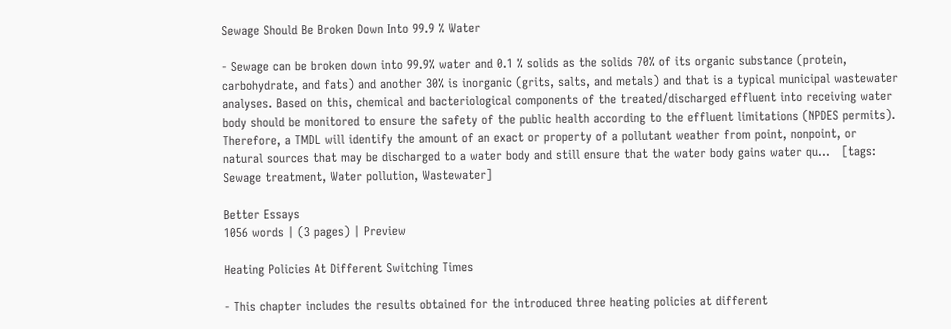Sewage Should Be Broken Down Into 99.9 % Water

- Sewage can be broken down into 99.9% water and 0.1 % solids as the solids 70% of its organic substance (protein, carbohydrate, and fats) and another 30% is inorganic (grits, salts, and metals) and that is a typical municipal wastewater analyses. Based on this, chemical and bacteriological components of the treated/discharged effluent into receiving water body should be monitored to ensure the safety of the public health according to the effluent limitations (NPDES permits). Therefore, a TMDL will identify the amount of an exact or property of a pollutant weather from point, nonpoint, or natural sources that may be discharged to a water body and still ensure that the water body gains water qu...   [tags: Sewage treatment, Water pollution, Wastewater]

Better Essays
1056 words | (3 pages) | Preview

Heating Policies At Different Switching Times

- This chapter includes the results obtained for the introduced three heating policies at different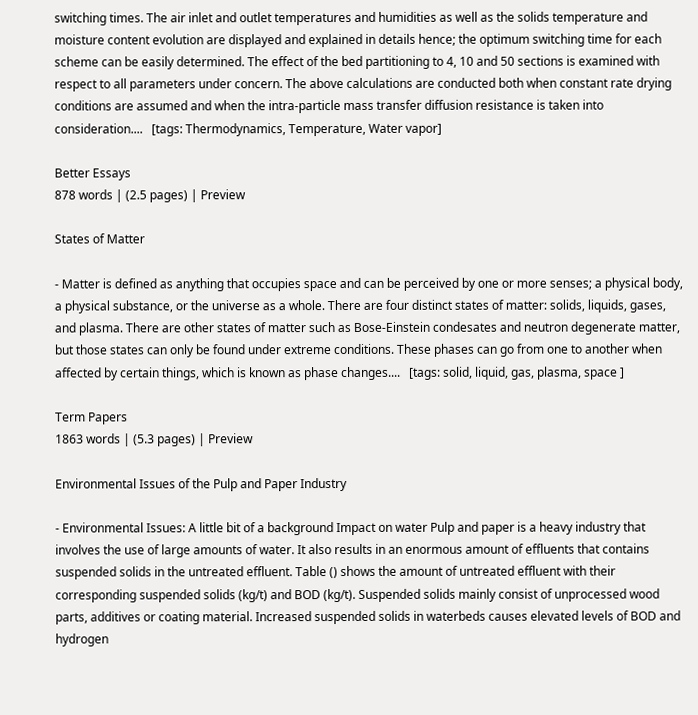switching times. The air inlet and outlet temperatures and humidities as well as the solids temperature and moisture content evolution are displayed and explained in details hence; the optimum switching time for each scheme can be easily determined. The effect of the bed partitioning to 4, 10 and 50 sections is examined with respect to all parameters under concern. The above calculations are conducted both when constant rate drying conditions are assumed and when the intra-particle mass transfer diffusion resistance is taken into consideration....   [tags: Thermodynamics, Temperature, Water vapor]

Better Essays
878 words | (2.5 pages) | Preview

States of Matter

- Matter is defined as anything that occupies space and can be perceived by one or more senses; a physical body, a physical substance, or the universe as a whole. There are four distinct states of matter: solids, liquids, gases, and plasma. There are other states of matter such as Bose-Einstein condesates and neutron degenerate matter, but those states can only be found under extreme conditions. These phases can go from one to another when affected by certain things, which is known as phase changes....   [tags: solid, liquid, gas, plasma, space ]

Term Papers
1863 words | (5.3 pages) | Preview

Environmental Issues of the Pulp and Paper Industry

- Environmental Issues: A little bit of a background Impact on water Pulp and paper is a heavy industry that involves the use of large amounts of water. It also results in an enormous amount of effluents that contains suspended solids in the untreated effluent. Table () shows the amount of untreated effluent with their corresponding suspended solids (kg/t) and BOD (kg/t). Suspended solids mainly consist of unprocessed wood parts, additives or coating material. Increased suspended solids in waterbeds causes elevated levels of BOD and hydrogen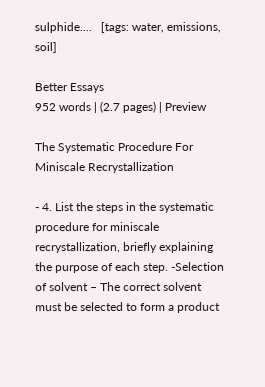sulphide....   [tags: water, emissions, soil]

Better Essays
952 words | (2.7 pages) | Preview

The Systematic Procedure For Miniscale Recrystallization

- 4. List the steps in the systematic procedure for miniscale recrystallization, briefly explaining the purpose of each step. -Selection of solvent – The correct solvent must be selected to form a product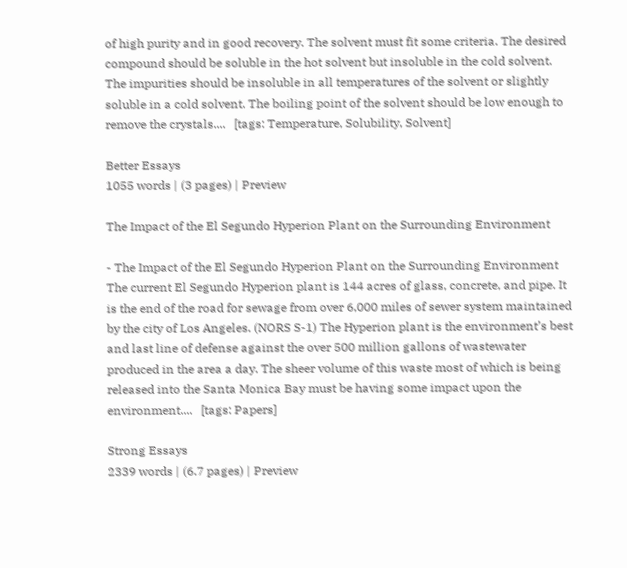of high purity and in good recovery. The solvent must fit some criteria. The desired compound should be soluble in the hot solvent but insoluble in the cold solvent. The impurities should be insoluble in all temperatures of the solvent or slightly soluble in a cold solvent. The boiling point of the solvent should be low enough to remove the crystals....   [tags: Temperature, Solubility, Solvent]

Better Essays
1055 words | (3 pages) | Preview

The Impact of the El Segundo Hyperion Plant on the Surrounding Environment

- The Impact of the El Segundo Hyperion Plant on the Surrounding Environment The current El Segundo Hyperion plant is 144 acres of glass, concrete, and pipe. It is the end of the road for sewage from over 6,000 miles of sewer system maintained by the city of Los Angeles. (NORS S-1) The Hyperion plant is the environment’s best and last line of defense against the over 500 million gallons of wastewater produced in the area a day. The sheer volume of this waste most of which is being released into the Santa Monica Bay must be having some impact upon the environment....   [tags: Papers]

Strong Essays
2339 words | (6.7 pages) | Preview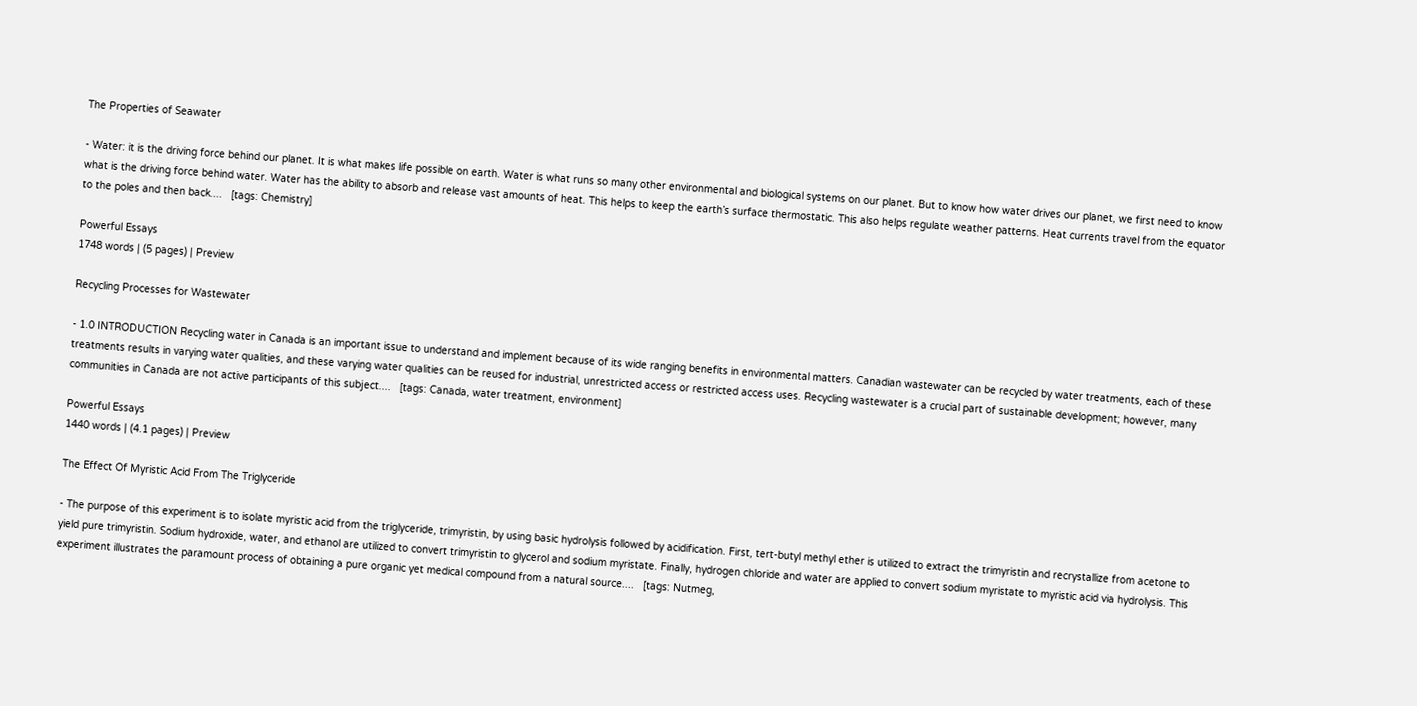The Properties of Seawater

- Water: it is the driving force behind our planet. It is what makes life possible on earth. Water is what runs so many other environmental and biological systems on our planet. But to know how water drives our planet, we first need to know what is the driving force behind water. Water has the ability to absorb and release vast amounts of heat. This helps to keep the earth’s surface thermostatic. This also helps regulate weather patterns. Heat currents travel from the equator to the poles and then back....   [tags: Chemistry]

Powerful Essays
1748 words | (5 pages) | Preview

Recycling Processes for Wastewater

- 1.0 INTRODUCTION Recycling water in Canada is an important issue to understand and implement because of its wide ranging benefits in environmental matters. Canadian wastewater can be recycled by water treatments, each of these treatments results in varying water qualities, and these varying water qualities can be reused for industrial, unrestricted access or restricted access uses. Recycling wastewater is a crucial part of sustainable development; however, many communities in Canada are not active participants of this subject....   [tags: Canada, water treatment, environment]

Powerful Essays
1440 words | (4.1 pages) | Preview

The Effect Of Myristic Acid From The Triglyceride

- The purpose of this experiment is to isolate myristic acid from the triglyceride, trimyristin, by using basic hydrolysis followed by acidification. First, tert-butyl methyl ether is utilized to extract the trimyristin and recrystallize from acetone to yield pure trimyristin. Sodium hydroxide, water, and ethanol are utilized to convert trimyristin to glycerol and sodium myristate. Finally, hydrogen chloride and water are applied to convert sodium myristate to myristic acid via hydrolysis. This experiment illustrates the paramount process of obtaining a pure organic yet medical compound from a natural source....   [tags: Nutmeg,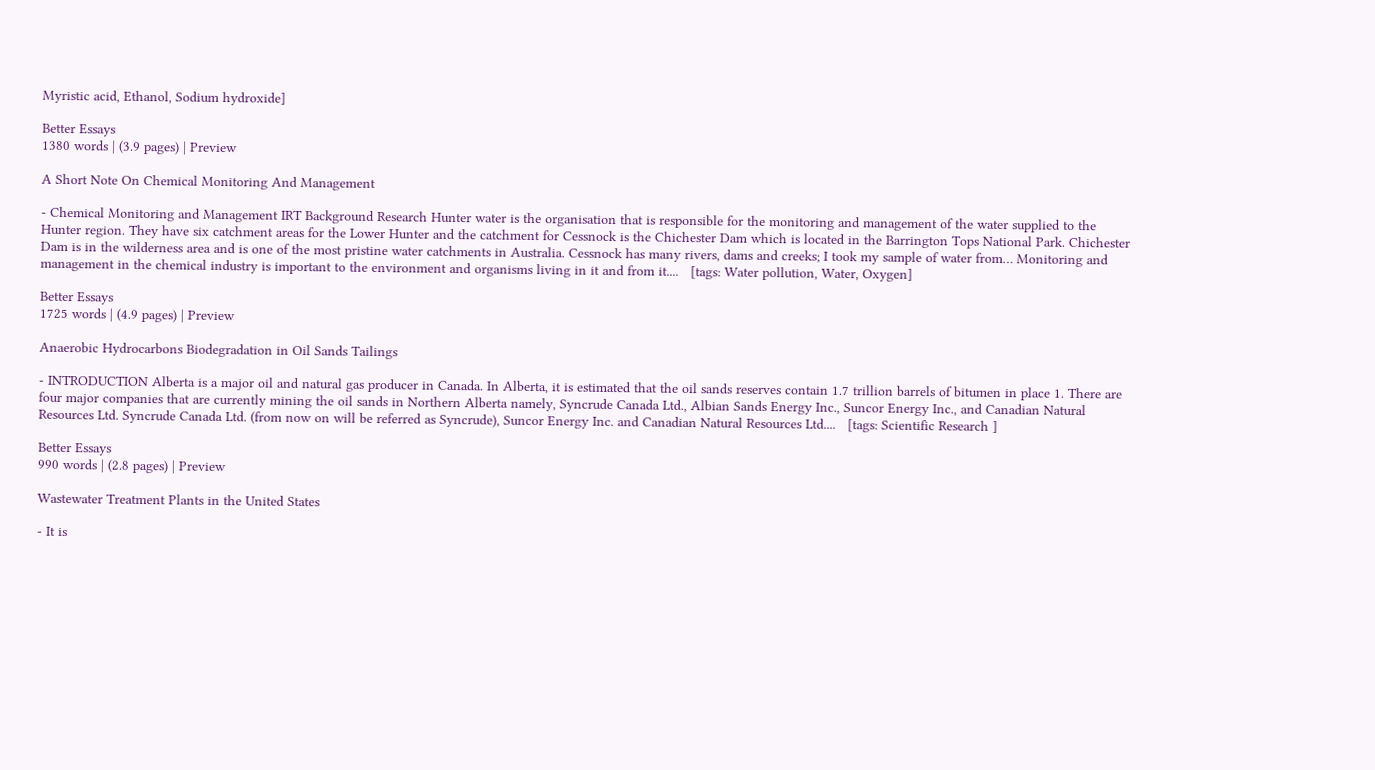Myristic acid, Ethanol, Sodium hydroxide]

Better Essays
1380 words | (3.9 pages) | Preview

A Short Note On Chemical Monitoring And Management

- Chemical Monitoring and Management IRT Background Research Hunter water is the organisation that is responsible for the monitoring and management of the water supplied to the Hunter region. They have six catchment areas for the Lower Hunter and the catchment for Cessnock is the Chichester Dam which is located in the Barrington Tops National Park. Chichester Dam is in the wilderness area and is one of the most pristine water catchments in Australia. Cessnock has many rivers, dams and creeks; I took my sample of water from… Monitoring and management in the chemical industry is important to the environment and organisms living in it and from it....   [tags: Water pollution, Water, Oxygen]

Better Essays
1725 words | (4.9 pages) | Preview

Anaerobic Hydrocarbons Biodegradation in Oil Sands Tailings

- INTRODUCTION Alberta is a major oil and natural gas producer in Canada. In Alberta, it is estimated that the oil sands reserves contain 1.7 trillion barrels of bitumen in place 1. There are four major companies that are currently mining the oil sands in Northern Alberta namely, Syncrude Canada Ltd., Albian Sands Energy Inc., Suncor Energy Inc., and Canadian Natural Resources Ltd. Syncrude Canada Ltd. (from now on will be referred as Syncrude), Suncor Energy Inc. and Canadian Natural Resources Ltd....   [tags: Scientific Research ]

Better Essays
990 words | (2.8 pages) | Preview

Wastewater Treatment Plants in the United States

- It is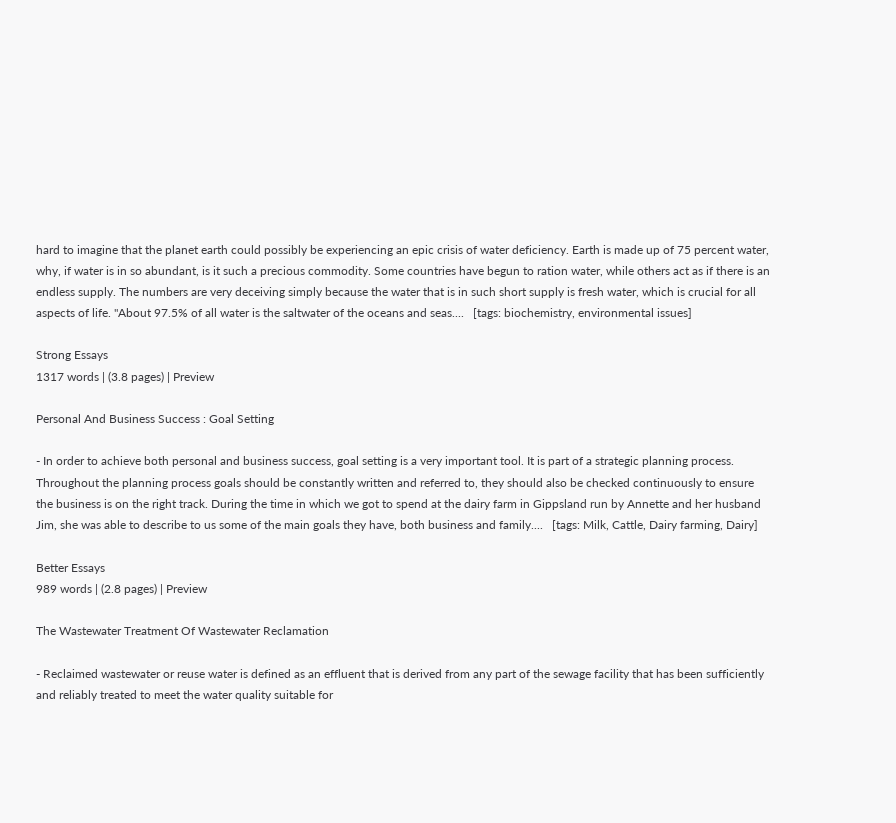hard to imagine that the planet earth could possibly be experiencing an epic crisis of water deficiency. Earth is made up of 75 percent water, why, if water is in so abundant, is it such a precious commodity. Some countries have begun to ration water, while others act as if there is an endless supply. The numbers are very deceiving simply because the water that is in such short supply is fresh water, which is crucial for all aspects of life. "About 97.5% of all water is the saltwater of the oceans and seas....   [tags: biochemistry, environmental issues]

Strong Essays
1317 words | (3.8 pages) | Preview

Personal And Business Success : Goal Setting

- In order to achieve both personal and business success, goal setting is a very important tool. It is part of a strategic planning process. Throughout the planning process goals should be constantly written and referred to, they should also be checked continuously to ensure the business is on the right track. During the time in which we got to spend at the dairy farm in Gippsland run by Annette and her husband Jim, she was able to describe to us some of the main goals they have, both business and family....   [tags: Milk, Cattle, Dairy farming, Dairy]

Better Essays
989 words | (2.8 pages) | Preview

The Wastewater Treatment Of Wastewater Reclamation

- Reclaimed wastewater or reuse water is defined as an effluent that is derived from any part of the sewage facility that has been sufficiently and reliably treated to meet the water quality suitable for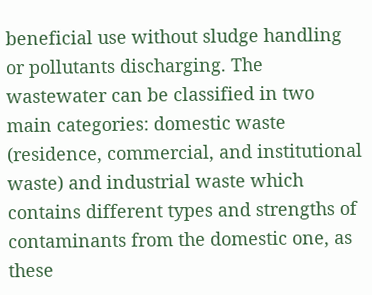beneficial use without sludge handling or pollutants discharging. The wastewater can be classified in two main categories: domestic waste (residence, commercial, and institutional waste) and industrial waste which contains different types and strengths of contaminants from the domestic one, as these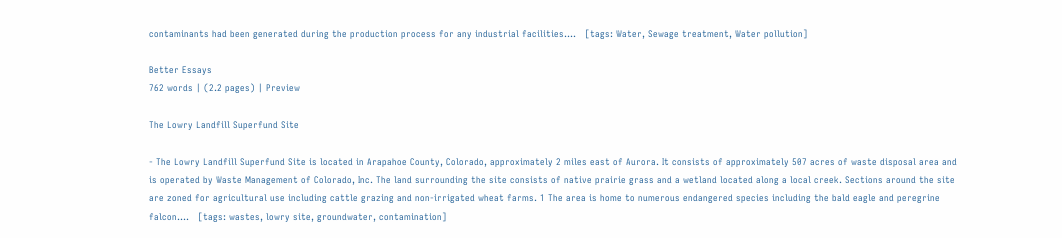contaminants had been generated during the production process for any industrial facilities....   [tags: Water, Sewage treatment, Water pollution]

Better Essays
762 words | (2.2 pages) | Preview

The Lowry Landfill Superfund Site

- The Lowry Landfill Superfund Site is located in Arapahoe County, Colorado, approximately 2 miles east of Aurora. It consists of approximately 507 acres of waste disposal area and is operated by Waste Management of Colorado, Inc. The land surrounding the site consists of native prairie grass and a wetland located along a local creek. Sections around the site are zoned for agricultural use including cattle grazing and non-irrigated wheat farms. 1 The area is home to numerous endangered species including the bald eagle and peregrine falcon....   [tags: wastes, lowry site, groundwater, contamination]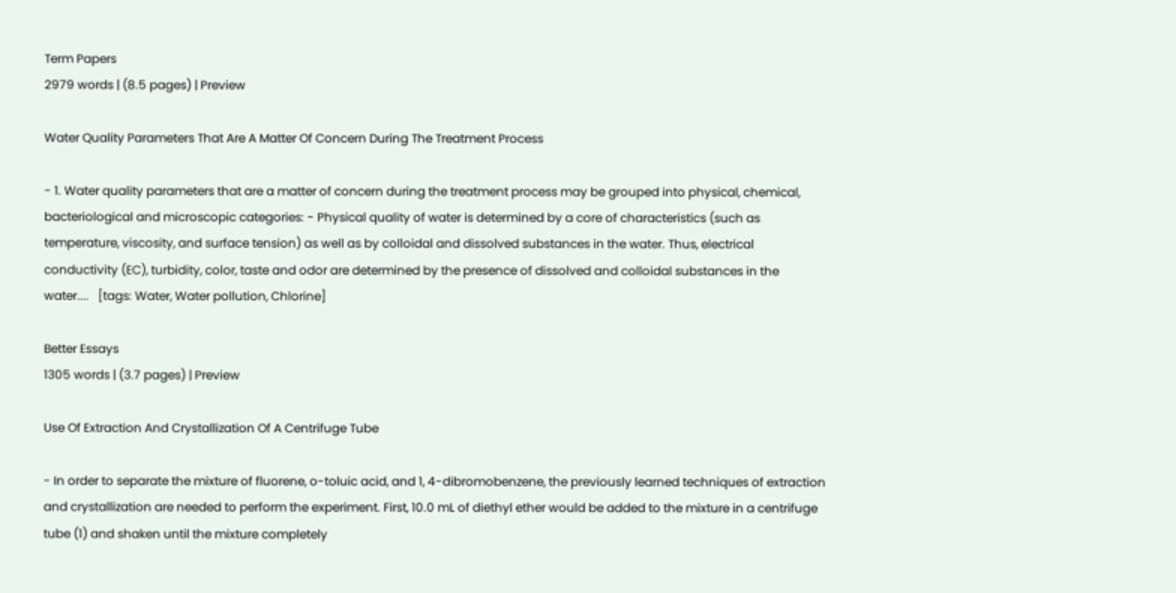Term Papers
2979 words | (8.5 pages) | Preview

Water Quality Parameters That Are A Matter Of Concern During The Treatment Process

- 1. Water quality parameters that are a matter of concern during the treatment process may be grouped into physical, chemical, bacteriological and microscopic categories: - Physical quality of water is determined by a core of characteristics (such as temperature, viscosity, and surface tension) as well as by colloidal and dissolved substances in the water. Thus, electrical conductivity (EC), turbidity, color, taste and odor are determined by the presence of dissolved and colloidal substances in the water....   [tags: Water, Water pollution, Chlorine]

Better Essays
1305 words | (3.7 pages) | Preview

Use Of Extraction And Crystallization Of A Centrifuge Tube

- In order to separate the mixture of fluorene, o-toluic acid, and 1, 4-dibromobenzene, the previously learned techniques of extraction and crystallization are needed to perform the experiment. First, 10.0 mL of diethyl ether would be added to the mixture in a centrifuge tube (1) and shaken until the mixture completely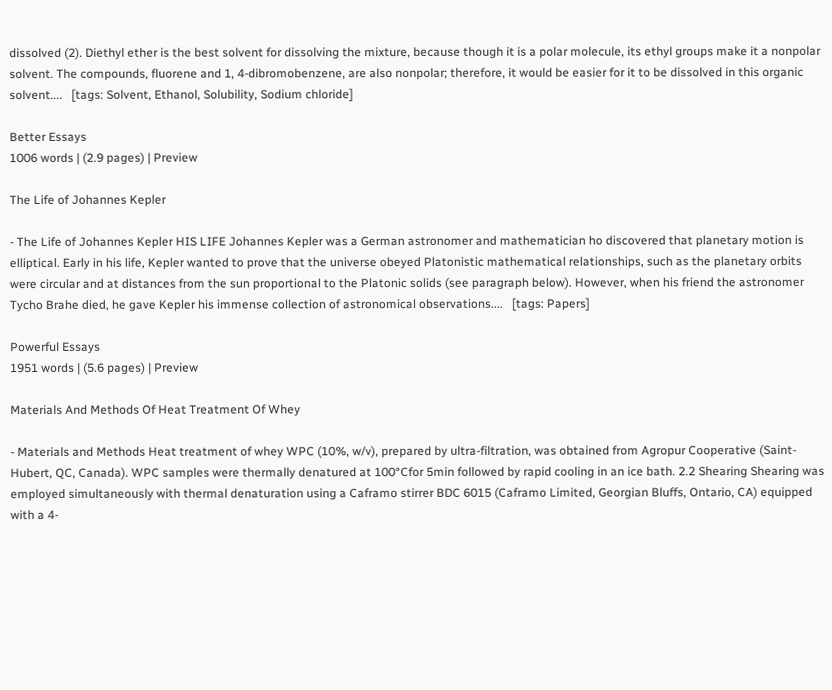dissolved (2). Diethyl ether is the best solvent for dissolving the mixture, because though it is a polar molecule, its ethyl groups make it a nonpolar solvent. The compounds, fluorene and 1, 4-dibromobenzene, are also nonpolar; therefore, it would be easier for it to be dissolved in this organic solvent....   [tags: Solvent, Ethanol, Solubility, Sodium chloride]

Better Essays
1006 words | (2.9 pages) | Preview

The Life of Johannes Kepler

- The Life of Johannes Kepler HIS LIFE Johannes Kepler was a German astronomer and mathematician ho discovered that planetary motion is elliptical. Early in his life, Kepler wanted to prove that the universe obeyed Platonistic mathematical relationships, such as the planetary orbits were circular and at distances from the sun proportional to the Platonic solids (see paragraph below). However, when his friend the astronomer Tycho Brahe died, he gave Kepler his immense collection of astronomical observations....   [tags: Papers]

Powerful Essays
1951 words | (5.6 pages) | Preview

Materials And Methods Of Heat Treatment Of Whey

- Materials and Methods Heat treatment of whey WPC (10%, w/v), prepared by ultra-filtration, was obtained from Agropur Cooperative (Saint-Hubert, QC, Canada). WPC samples were thermally denatured at 100°Cfor 5min followed by rapid cooling in an ice bath. 2.2 Shearing Shearing was employed simultaneously with thermal denaturation using a Caframo stirrer BDC 6015 (Caframo Limited, Georgian Bluffs, Ontario, CA) equipped with a 4-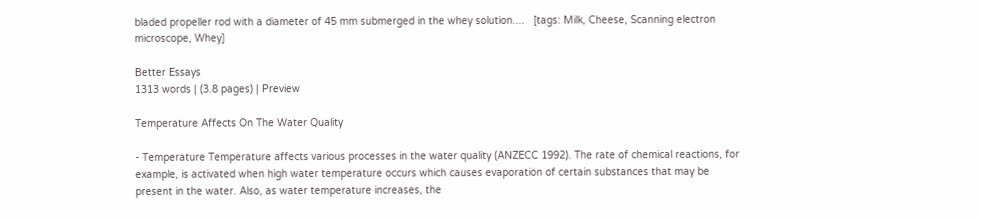bladed propeller rod with a diameter of 45 mm submerged in the whey solution....   [tags: Milk, Cheese, Scanning electron microscope, Whey]

Better Essays
1313 words | (3.8 pages) | Preview

Temperature Affects On The Water Quality

- Temperature Temperature affects various processes in the water quality (ANZECC 1992). The rate of chemical reactions, for example, is activated when high water temperature occurs which causes evaporation of certain substances that may be present in the water. Also, as water temperature increases, the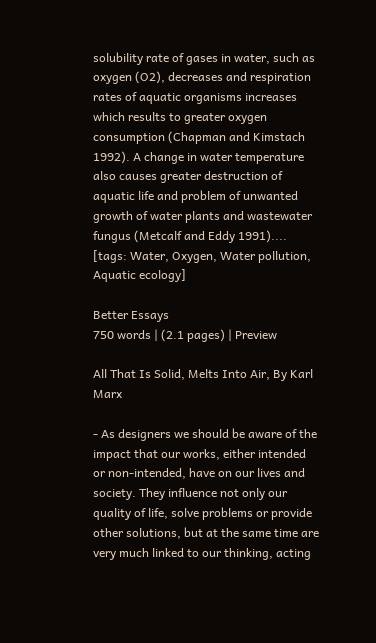solubility rate of gases in water, such as oxygen (O2), decreases and respiration rates of aquatic organisms increases which results to greater oxygen consumption (Chapman and Kimstach 1992). A change in water temperature also causes greater destruction of aquatic life and problem of unwanted growth of water plants and wastewater fungus (Metcalf and Eddy 1991)....   [tags: Water, Oxygen, Water pollution, Aquatic ecology]

Better Essays
750 words | (2.1 pages) | Preview

All That Is Solid, Melts Into Air, By Karl Marx

- As designers we should be aware of the impact that our works, either intended or non-intended, have on our lives and society. They influence not only our quality of life, solve problems or provide other solutions, but at the same time are very much linked to our thinking, acting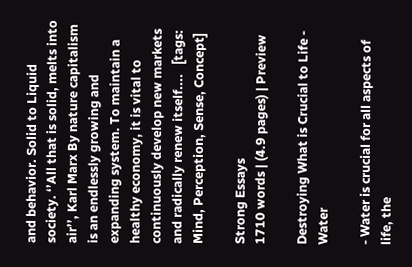and behavior. Solid to Liquid society. ‘’All that is solid, melts into air’’, Karl Marx By nature capitalism is an endlessly growing and expanding system. To maintain a healthy economy, it is vital to continuously develop new markets and radically renew itself....   [tags: Mind, Perception, Sense, Concept]

Strong Essays
1710 words | (4.9 pages) | Preview

Destroying What is Crucial to Life - Water

- Water is crucial for all aspects of life, the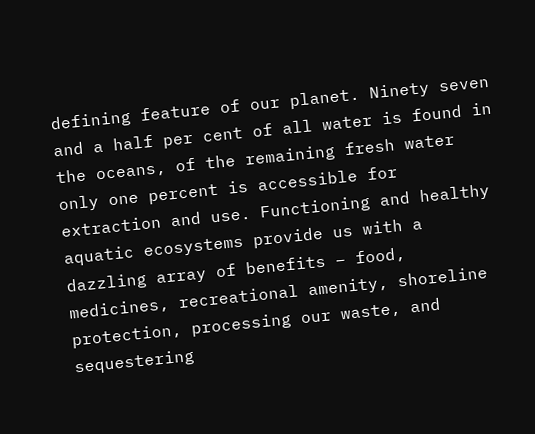defining feature of our planet. Ninety seven and a half per cent of all water is found in the oceans, of the remaining fresh water only one percent is accessible for extraction and use. Functioning and healthy aquatic ecosystems provide us with a dazzling array of benefits – food, medicines, recreational amenity, shoreline protection, processing our waste, and sequestering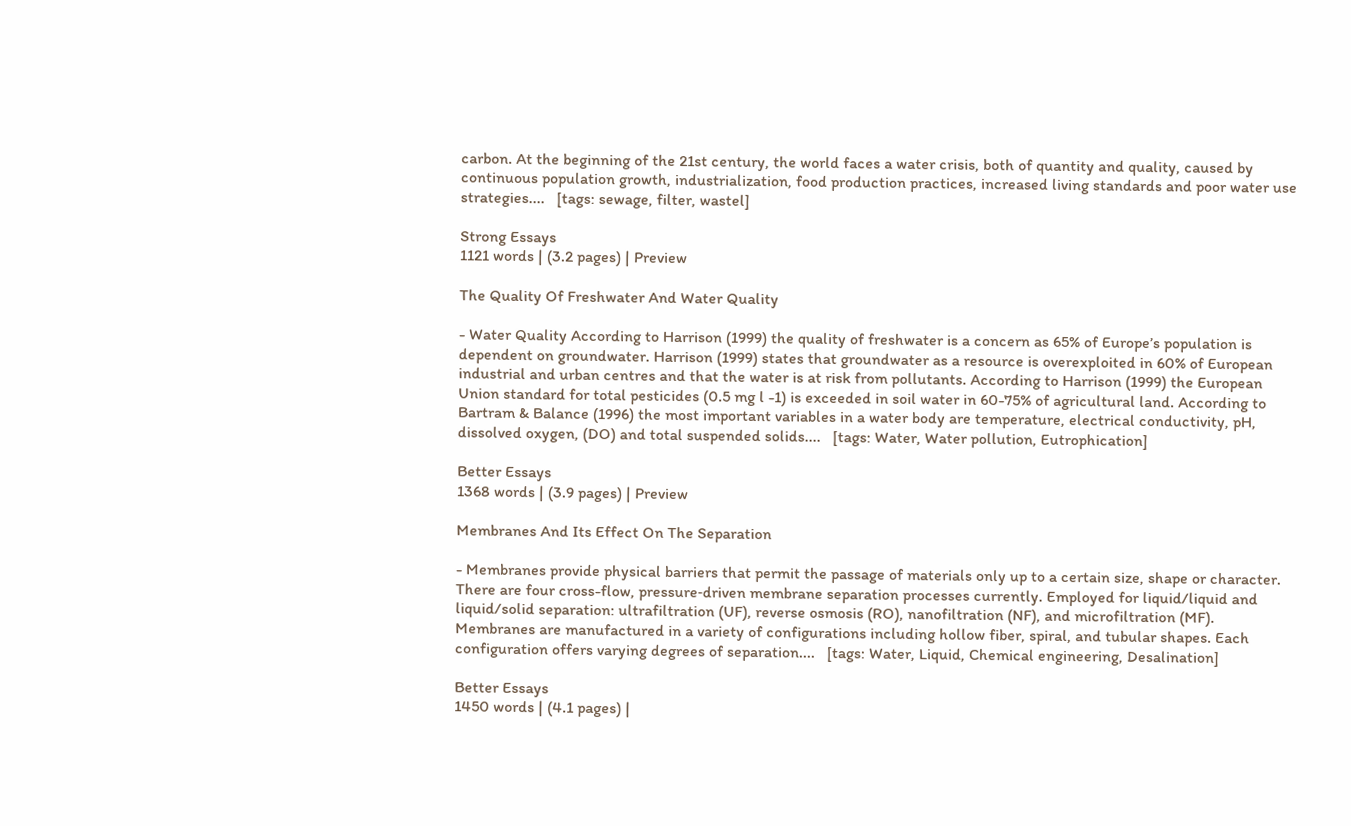carbon. At the beginning of the 21st century, the world faces a water crisis, both of quantity and quality, caused by continuous population growth, industrialization, food production practices, increased living standards and poor water use strategies....   [tags: sewage, filter, wastel]

Strong Essays
1121 words | (3.2 pages) | Preview

The Quality Of Freshwater And Water Quality

- Water Quality According to Harrison (1999) the quality of freshwater is a concern as 65% of Europe’s population is dependent on groundwater. Harrison (1999) states that groundwater as a resource is overexploited in 60% of European industrial and urban centres and that the water is at risk from pollutants. According to Harrison (1999) the European Union standard for total pesticides (0.5 mg l -1) is exceeded in soil water in 60-75% of agricultural land. According to Bartram & Balance (1996) the most important variables in a water body are temperature, electrical conductivity, pH, dissolved oxygen, (DO) and total suspended solids....   [tags: Water, Water pollution, Eutrophication]

Better Essays
1368 words | (3.9 pages) | Preview

Membranes And Its Effect On The Separation

- Membranes provide physical barriers that permit the passage of materials only up to a certain size, shape or character. There are four cross-flow, pressure‐driven membrane separation processes currently. Employed for liquid/liquid and liquid/solid separation: ultrafiltration (UF), reverse osmosis (RO), nanofiltration (NF), and microfiltration (MF). Membranes are manufactured in a variety of configurations including hollow fiber, spiral, and tubular shapes. Each configuration offers varying degrees of separation....   [tags: Water, Liquid, Chemical engineering, Desalination]

Better Essays
1450 words | (4.1 pages) |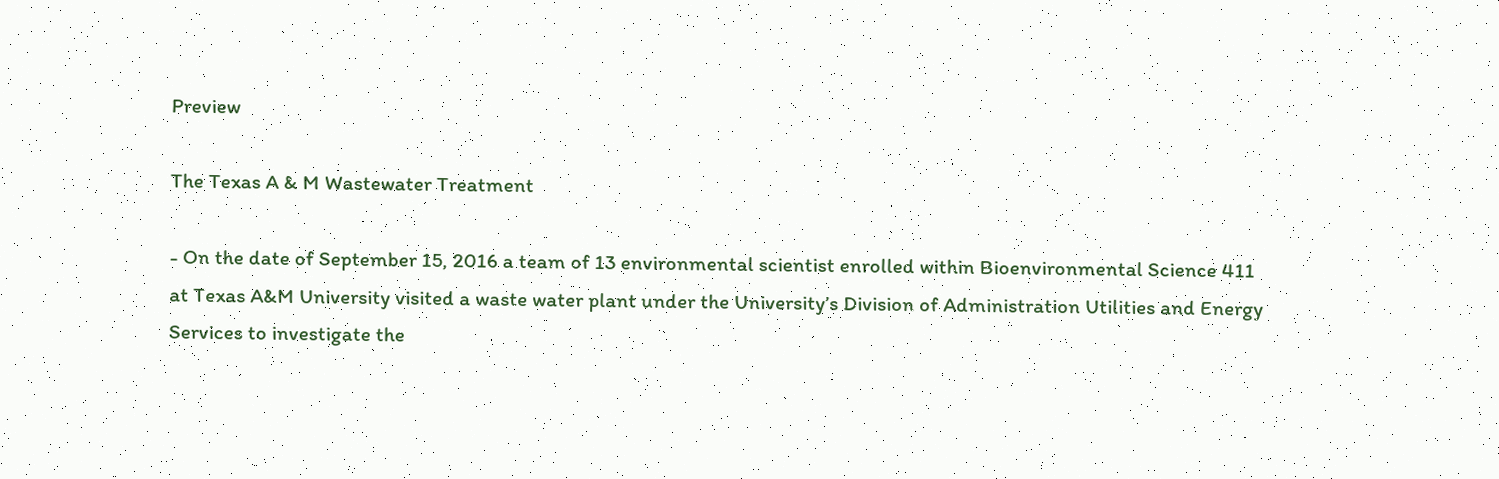Preview

The Texas A & M Wastewater Treatment

- On the date of September 15, 2016 a team of 13 environmental scientist enrolled within Bioenvironmental Science 411 at Texas A&M University visited a waste water plant under the University’s Division of Administration Utilities and Energy Services to investigate the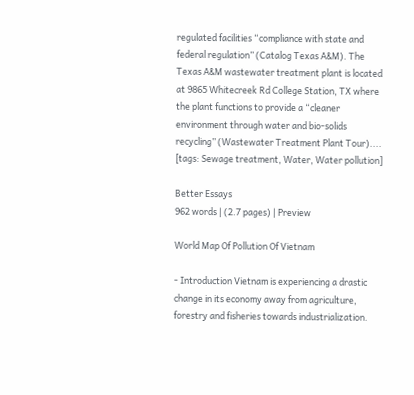regulated facilities “compliance with state and federal regulation” (Catalog Texas A&M). The Texas A&M wastewater treatment plant is located at 9865 Whitecreek Rd College Station, TX where the plant functions to provide a “cleaner environment through water and bio-solids recycling” (Wastewater Treatment Plant Tour)....   [tags: Sewage treatment, Water, Water pollution]

Better Essays
962 words | (2.7 pages) | Preview

World Map Of Pollution Of Vietnam

- Introduction Vietnam is experiencing a drastic change in its economy away from agriculture, forestry and fisheries towards industrialization.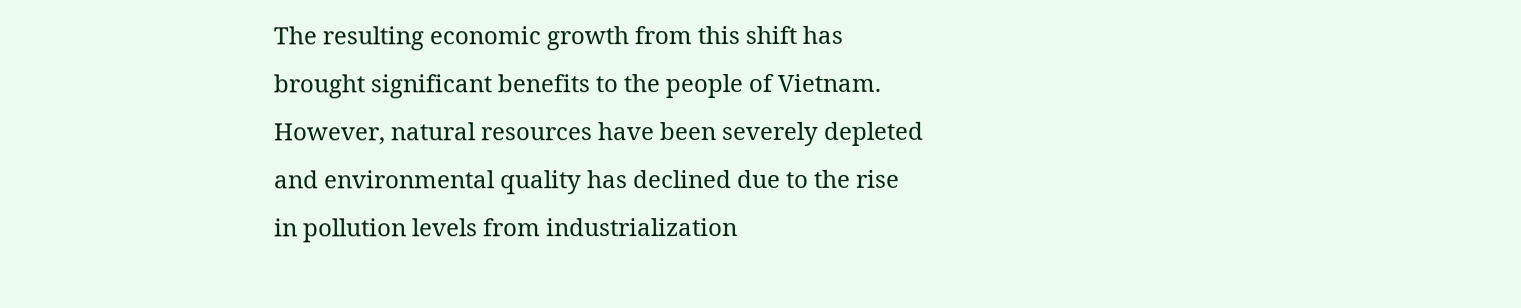The resulting economic growth from this shift has brought significant benefits to the people of Vietnam. However, natural resources have been severely depleted and environmental quality has declined due to the rise in pollution levels from industrialization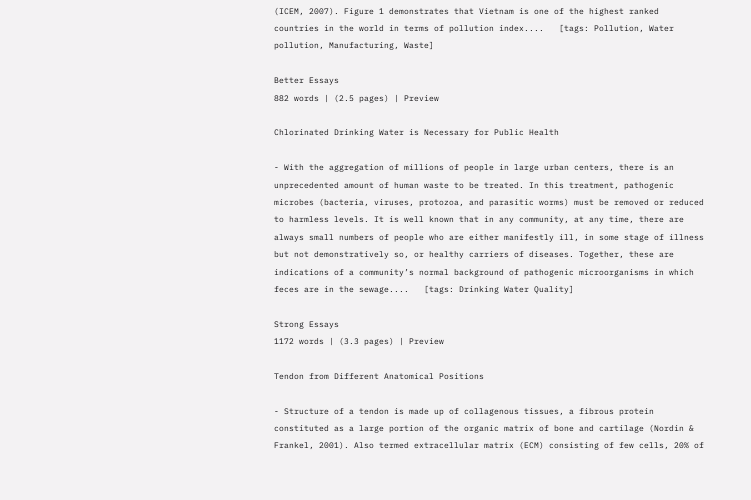(ICEM, 2007). Figure 1 demonstrates that Vietnam is one of the highest ranked countries in the world in terms of pollution index....   [tags: Pollution, Water pollution, Manufacturing, Waste]

Better Essays
882 words | (2.5 pages) | Preview

Chlorinated Drinking Water is Necessary for Public Health

- With the aggregation of millions of people in large urban centers, there is an unprecedented amount of human waste to be treated. In this treatment, pathogenic microbes (bacteria, viruses, protozoa, and parasitic worms) must be removed or reduced to harmless levels. It is well known that in any community, at any time, there are always small numbers of people who are either manifestly ill, in some stage of illness but not demonstratively so, or healthy carriers of diseases. Together, these are indications of a community’s normal background of pathogenic microorganisms in which feces are in the sewage....   [tags: Drinking Water Quality]

Strong Essays
1172 words | (3.3 pages) | Preview

Tendon from Different Anatomical Positions

- Structure of a tendon is made up of collagenous tissues, a fibrous protein constituted as a large portion of the organic matrix of bone and cartilage (Nordin & Frankel, 2001). Also termed extracellular matrix (ECM) consisting of few cells, 20% of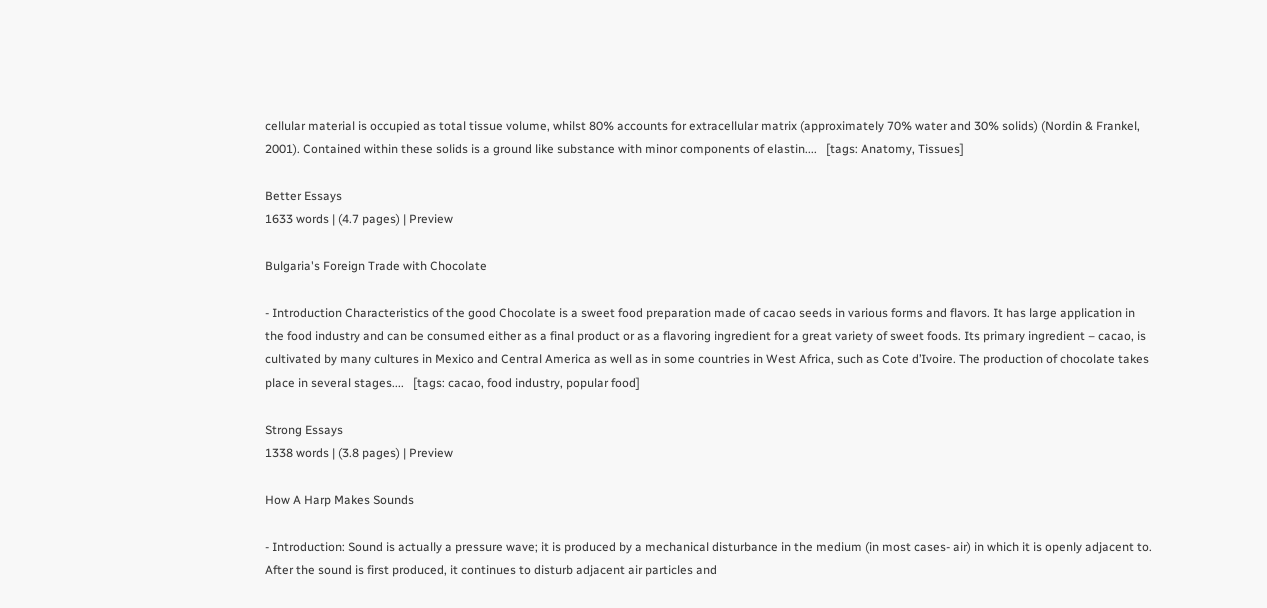cellular material is occupied as total tissue volume, whilst 80% accounts for extracellular matrix (approximately 70% water and 30% solids) (Nordin & Frankel, 2001). Contained within these solids is a ground like substance with minor components of elastin....   [tags: Anatomy, Tissues]

Better Essays
1633 words | (4.7 pages) | Preview

Bulgaria's Foreign Trade with Chocolate

- Introduction Characteristics of the good Chocolate is a sweet food preparation made of cacao seeds in various forms and flavors. It has large application in the food industry and can be consumed either as a final product or as a flavoring ingredient for a great variety of sweet foods. Its primary ingredient – cacao, is cultivated by many cultures in Mexico and Central America as well as in some countries in West Africa, such as Cote d’Ivoire. The production of chocolate takes place in several stages....   [tags: cacao, food industry, popular food]

Strong Essays
1338 words | (3.8 pages) | Preview

How A Harp Makes Sounds

- Introduction: Sound is actually a pressure wave; it is produced by a mechanical disturbance in the medium (in most cases- air) in which it is openly adjacent to. After the sound is first produced, it continues to disturb adjacent air particles and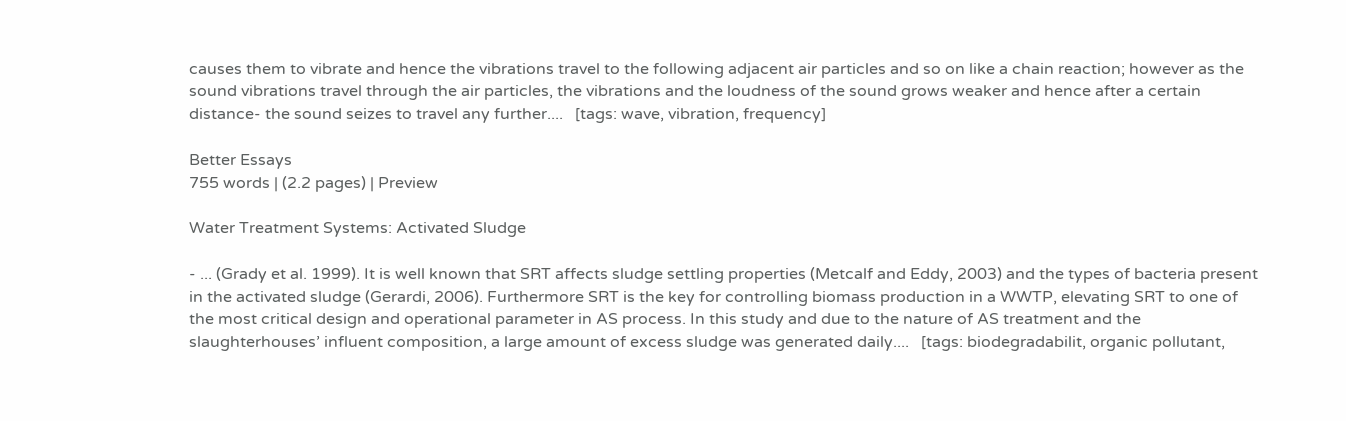causes them to vibrate and hence the vibrations travel to the following adjacent air particles and so on like a chain reaction; however as the sound vibrations travel through the air particles, the vibrations and the loudness of the sound grows weaker and hence after a certain distance- the sound seizes to travel any further....   [tags: wave, vibration, frequency]

Better Essays
755 words | (2.2 pages) | Preview

Water Treatment Systems: Activated Sludge

- ... (Grady et al. 1999). It is well known that SRT affects sludge settling properties (Metcalf and Eddy, 2003) and the types of bacteria present in the activated sludge (Gerardi, 2006). Furthermore SRT is the key for controlling biomass production in a WWTP, elevating SRT to one of the most critical design and operational parameter in AS process. In this study and due to the nature of AS treatment and the slaughterhouses’ influent composition, a large amount of excess sludge was generated daily....   [tags: biodegradabilit, organic pollutant,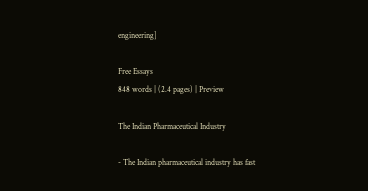engineering]

Free Essays
848 words | (2.4 pages) | Preview

The Indian Pharmaceutical Industry

- The Indian pharmaceutical industry has fast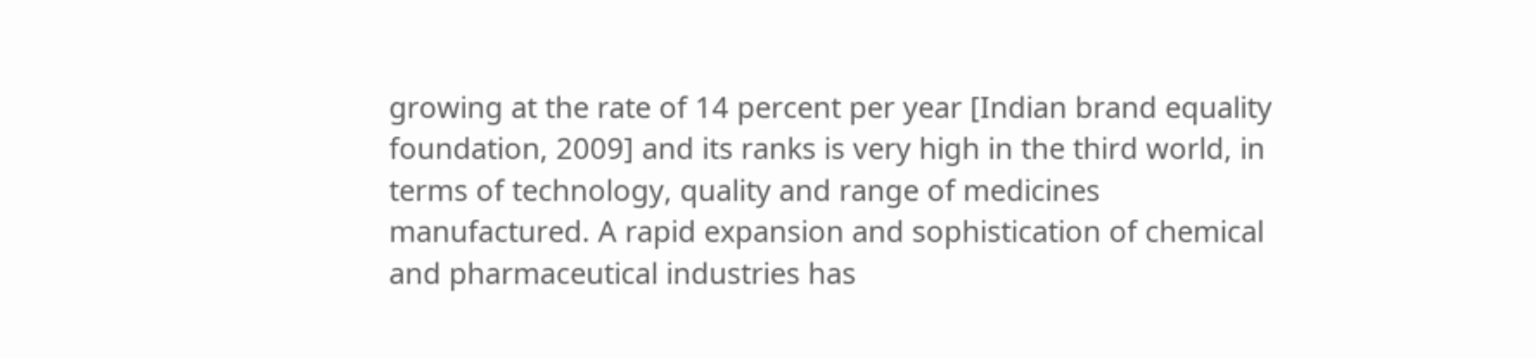growing at the rate of 14 percent per year [Indian brand equality foundation, 2009] and its ranks is very high in the third world, in terms of technology, quality and range of medicines manufactured. A rapid expansion and sophistication of chemical and pharmaceutical industries has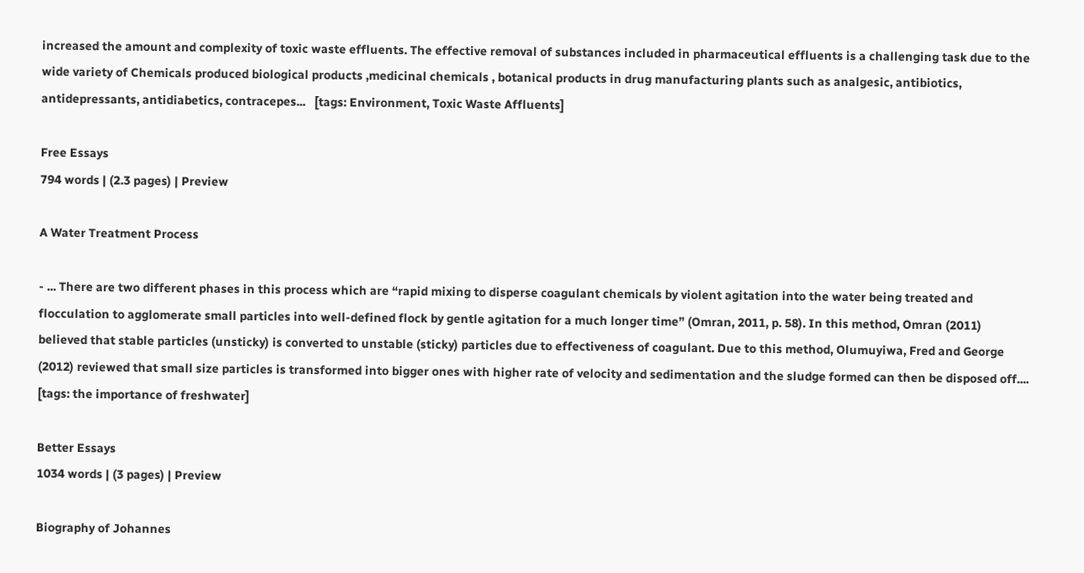increased the amount and complexity of toxic waste effluents. The effective removal of substances included in pharmaceutical effluents is a challenging task due to the wide variety of Chemicals produced biological products ,medicinal chemicals , botanical products in drug manufacturing plants such as analgesic, antibiotics, antidepressants, antidiabetics, contracepes...   [tags: Environment, Toxic Waste Affluents]

Free Essays
794 words | (2.3 pages) | Preview

A Water Treatment Process

- ... There are two different phases in this process which are “rapid mixing to disperse coagulant chemicals by violent agitation into the water being treated and flocculation to agglomerate small particles into well-defined flock by gentle agitation for a much longer time” (Omran, 2011, p. 58). In this method, Omran (2011) believed that stable particles (unsticky) is converted to unstable (sticky) particles due to effectiveness of coagulant. Due to this method, Olumuyiwa, Fred and George (2012) reviewed that small size particles is transformed into bigger ones with higher rate of velocity and sedimentation and the sludge formed can then be disposed off....   [tags: the importance of freshwater]

Better Essays
1034 words | (3 pages) | Preview

Biography of Johannes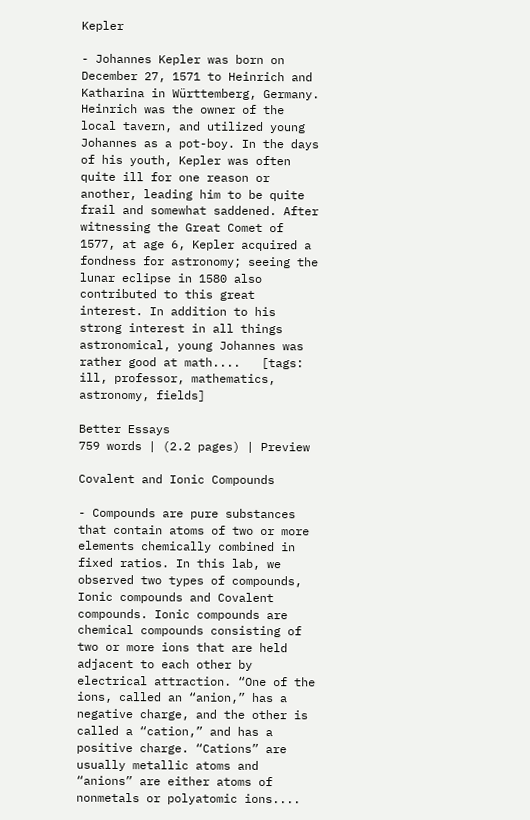Kepler

- Johannes Kepler was born on December 27, 1571 to Heinrich and Katharina in Württemberg, Germany. Heinrich was the owner of the local tavern, and utilized young Johannes as a pot-boy. In the days of his youth, Kepler was often quite ill for one reason or another, leading him to be quite frail and somewhat saddened. After witnessing the Great Comet of 1577, at age 6, Kepler acquired a fondness for astronomy; seeing the lunar eclipse in 1580 also contributed to this great interest. In addition to his strong interest in all things astronomical, young Johannes was rather good at math....   [tags: ill, professor, mathematics, astronomy, fields]

Better Essays
759 words | (2.2 pages) | Preview

Covalent and Ionic Compounds

- Compounds are pure substances that contain atoms of two or more elements chemically combined in fixed ratios. In this lab, we observed two types of compounds, Ionic compounds and Covalent compounds. Ionic compounds are chemical compounds consisting of two or more ions that are held adjacent to each other by electrical attraction. “One of the ions, called an “anion,” has a negative charge, and the other is called a “cation,” and has a positive charge. “Cations” are usually metallic atoms and “anions” are either atoms of nonmetals or polyatomic ions....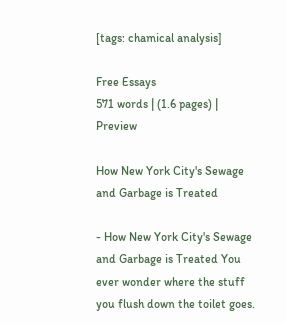[tags: chamical analysis]

Free Essays
571 words | (1.6 pages) | Preview

How New York City's Sewage and Garbage is Treated

- How New York City's Sewage and Garbage is Treated You ever wonder where the stuff you flush down the toilet goes.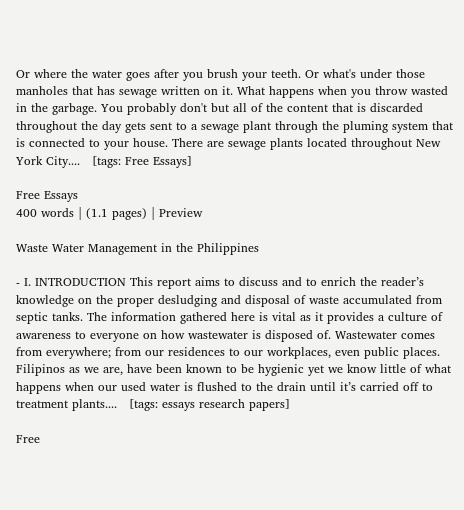Or where the water goes after you brush your teeth. Or what's under those manholes that has sewage written on it. What happens when you throw wasted in the garbage. You probably don't but all of the content that is discarded throughout the day gets sent to a sewage plant through the pluming system that is connected to your house. There are sewage plants located throughout New York City....   [tags: Free Essays]

Free Essays
400 words | (1.1 pages) | Preview

Waste Water Management in the Philippines

- I. INTRODUCTION This report aims to discuss and to enrich the reader’s knowledge on the proper desludging and disposal of waste accumulated from septic tanks. The information gathered here is vital as it provides a culture of awareness to everyone on how wastewater is disposed of. Wastewater comes from everywhere; from our residences to our workplaces, even public places. Filipinos as we are, have been known to be hygienic yet we know little of what happens when our used water is flushed to the drain until it’s carried off to treatment plants....   [tags: essays research papers]

Free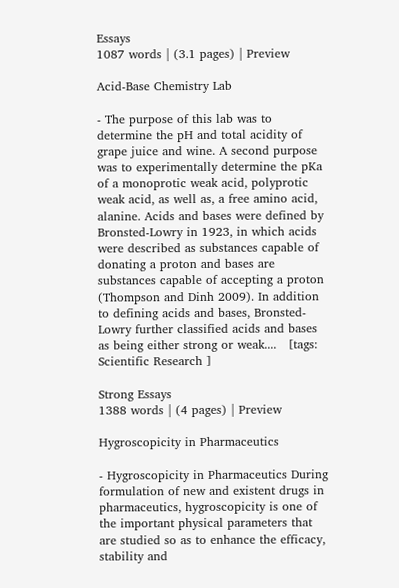Essays
1087 words | (3.1 pages) | Preview

Acid-Base Chemistry Lab

- The purpose of this lab was to determine the pH and total acidity of grape juice and wine. A second purpose was to experimentally determine the pKa of a monoprotic weak acid, polyprotic weak acid, as well as, a free amino acid, alanine. Acids and bases were defined by Bronsted-Lowry in 1923, in which acids were described as substances capable of donating a proton and bases are substances capable of accepting a proton (Thompson and Dinh 2009). In addition to defining acids and bases, Bronsted-Lowry further classified acids and bases as being either strong or weak....   [tags: Scientific Research ]

Strong Essays
1388 words | (4 pages) | Preview

Hygroscopicity in Pharmaceutics

- Hygroscopicity in Pharmaceutics During formulation of new and existent drugs in pharmaceutics, hygroscopicity is one of the important physical parameters that are studied so as to enhance the efficacy, stability and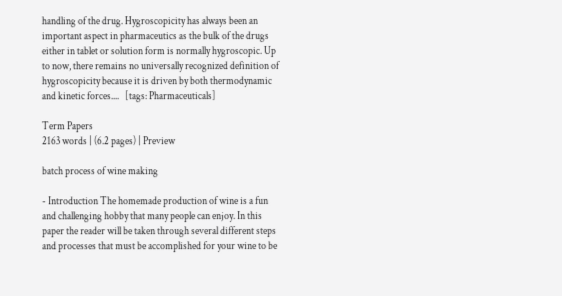handling of the drug. Hygroscopicity has always been an important aspect in pharmaceutics as the bulk of the drugs either in tablet or solution form is normally hygroscopic. Up to now, there remains no universally recognized definition of hygroscopicity because it is driven by both thermodynamic and kinetic forces....   [tags: Pharmaceuticals]

Term Papers
2163 words | (6.2 pages) | Preview

batch process of wine making

- Introduction The homemade production of wine is a fun and challenging hobby that many people can enjoy. In this paper the reader will be taken through several different steps and processes that must be accomplished for your wine to be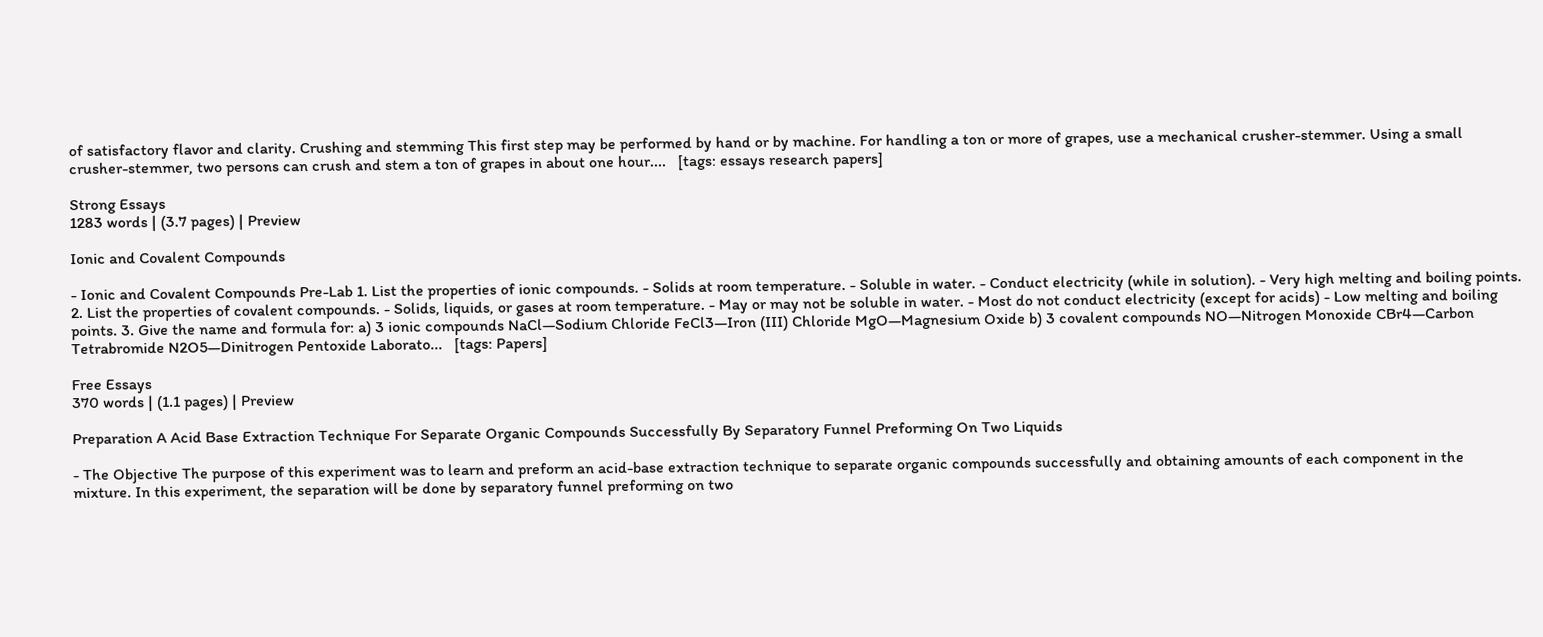of satisfactory flavor and clarity. Crushing and stemming This first step may be performed by hand or by machine. For handling a ton or more of grapes, use a mechanical crusher-stemmer. Using a small crusher-stemmer, two persons can crush and stem a ton of grapes in about one hour....   [tags: essays research papers]

Strong Essays
1283 words | (3.7 pages) | Preview

Ionic and Covalent Compounds

- Ionic and Covalent Compounds Pre-Lab 1. List the properties of ionic compounds. - Solids at room temperature. - Soluble in water. - Conduct electricity (while in solution). - Very high melting and boiling points. 2. List the properties of covalent compounds. - Solids, liquids, or gases at room temperature. - May or may not be soluble in water. - Most do not conduct electricity (except for acids) - Low melting and boiling points. 3. Give the name and formula for: a) 3 ionic compounds NaCl—Sodium Chloride FeCl3—Iron (III) Chloride MgO—Magnesium Oxide b) 3 covalent compounds NO—Nitrogen Monoxide CBr4—Carbon Tetrabromide N2O5—Dinitrogen Pentoxide Laborato...   [tags: Papers]

Free Essays
370 words | (1.1 pages) | Preview

Preparation A Acid Base Extraction Technique For Separate Organic Compounds Successfully By Separatory Funnel Preforming On Two Liquids

- The Objective The purpose of this experiment was to learn and preform an acid-base extraction technique to separate organic compounds successfully and obtaining amounts of each component in the mixture. In this experiment, the separation will be done by separatory funnel preforming on two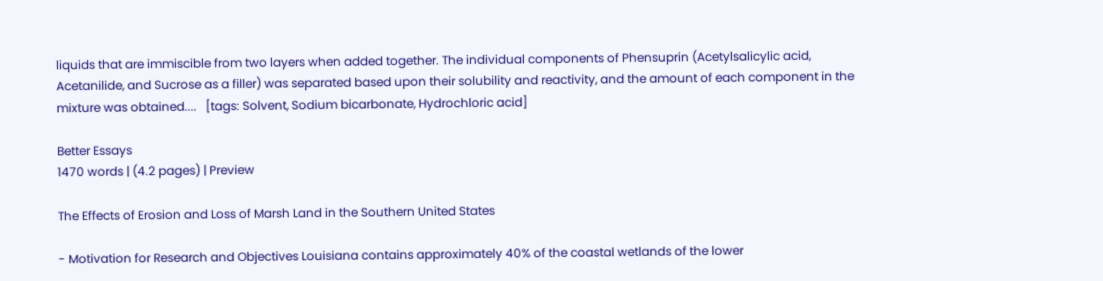liquids that are immiscible from two layers when added together. The individual components of Phensuprin (Acetylsalicylic acid, Acetanilide, and Sucrose as a filler) was separated based upon their solubility and reactivity, and the amount of each component in the mixture was obtained....   [tags: Solvent, Sodium bicarbonate, Hydrochloric acid]

Better Essays
1470 words | (4.2 pages) | Preview

The Effects of Erosion and Loss of Marsh Land in the Southern United States

- Motivation for Research and Objectives Louisiana contains approximately 40% of the coastal wetlands of the lower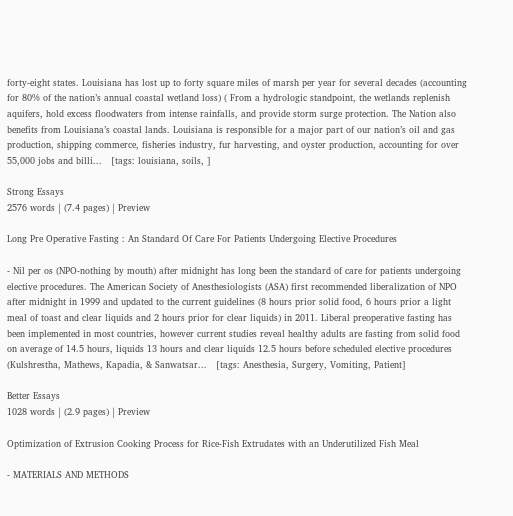forty-eight states. Louisiana has lost up to forty square miles of marsh per year for several decades (accounting for 80% of the nation’s annual coastal wetland loss) ( From a hydrologic standpoint, the wetlands replenish aquifers, hold excess floodwaters from intense rainfalls, and provide storm surge protection. The Nation also benefits from Louisiana’s coastal lands. Louisiana is responsible for a major part of our nation’s oil and gas production, shipping commerce, fisheries industry, fur harvesting, and oyster production, accounting for over 55,000 jobs and billi...   [tags: louisiana, soils, ]

Strong Essays
2576 words | (7.4 pages) | Preview

Long Pre Operative Fasting : An Standard Of Care For Patients Undergoing Elective Procedures

- Nil per os (NPO-nothing by mouth) after midnight has long been the standard of care for patients undergoing elective procedures. The American Society of Anesthesiologists (ASA) first recommended liberalization of NPO after midnight in 1999 and updated to the current guidelines (8 hours prior solid food, 6 hours prior a light meal of toast and clear liquids and 2 hours prior for clear liquids) in 2011. Liberal preoperative fasting has been implemented in most countries, however current studies reveal healthy adults are fasting from solid food on average of 14.5 hours, liquids 13 hours and clear liquids 12.5 hours before scheduled elective procedures (Kulshrestha, Mathews, Kapadia, & Sanwatsar...   [tags: Anesthesia, Surgery, Vomiting, Patient]

Better Essays
1028 words | (2.9 pages) | Preview

Optimization of Extrusion Cooking Process for Rice-Fish Extrudates with an Underutilized Fish Meal

- MATERIALS AND METHODS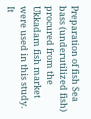Preparation of fish Sea bass (underutilized fish) procured from the Ukkadam fish market were used in this study. It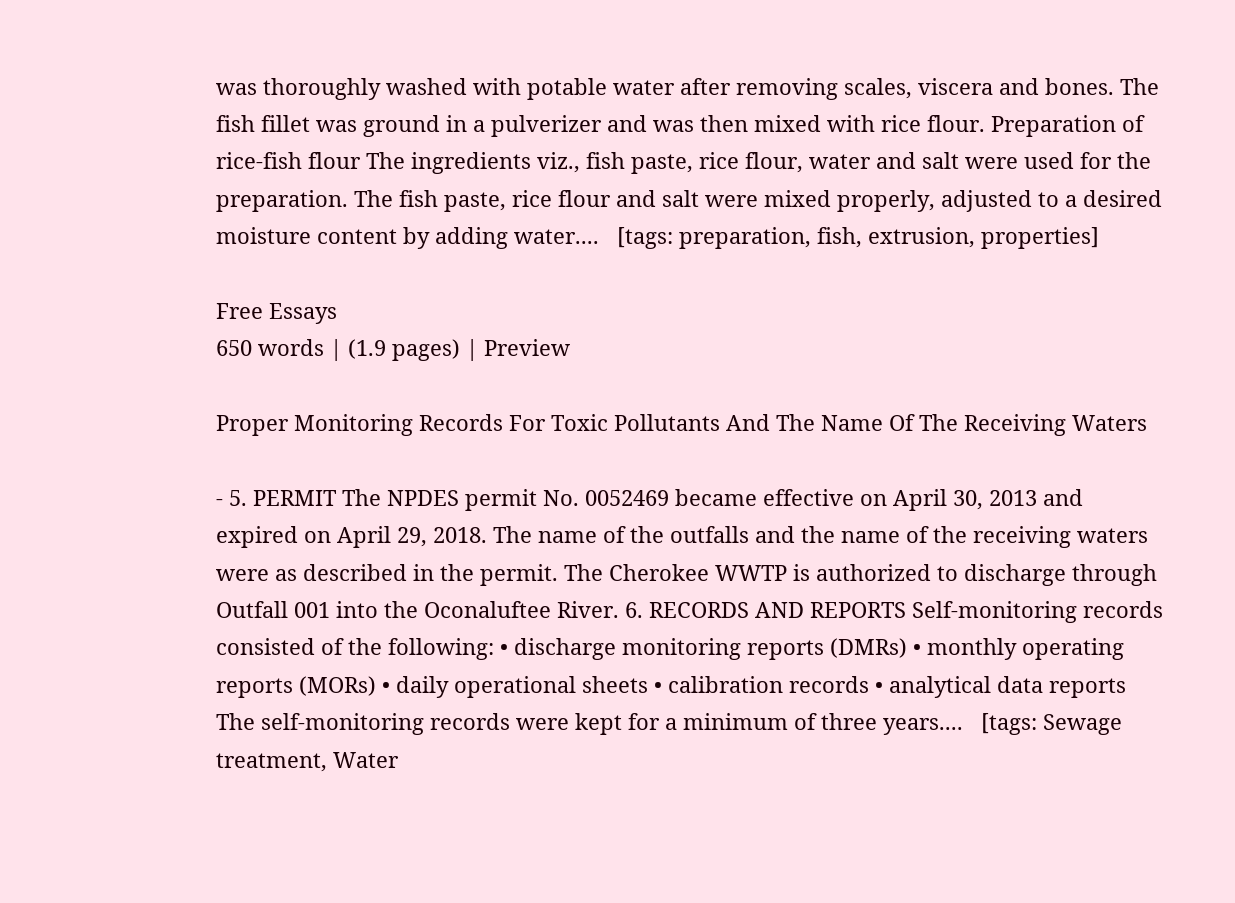was thoroughly washed with potable water after removing scales, viscera and bones. The fish fillet was ground in a pulverizer and was then mixed with rice flour. Preparation of rice-fish flour The ingredients viz., fish paste, rice flour, water and salt were used for the preparation. The fish paste, rice flour and salt were mixed properly, adjusted to a desired moisture content by adding water....   [tags: preparation, fish, extrusion, properties]

Free Essays
650 words | (1.9 pages) | Preview

Proper Monitoring Records For Toxic Pollutants And The Name Of The Receiving Waters

- 5. PERMIT The NPDES permit No. 0052469 became effective on April 30, 2013 and expired on April 29, 2018. The name of the outfalls and the name of the receiving waters were as described in the permit. The Cherokee WWTP is authorized to discharge through Outfall 001 into the Oconaluftee River. 6. RECORDS AND REPORTS Self-monitoring records consisted of the following: • discharge monitoring reports (DMRs) • monthly operating reports (MORs) • daily operational sheets • calibration records • analytical data reports The self-monitoring records were kept for a minimum of three years....   [tags: Sewage treatment, Water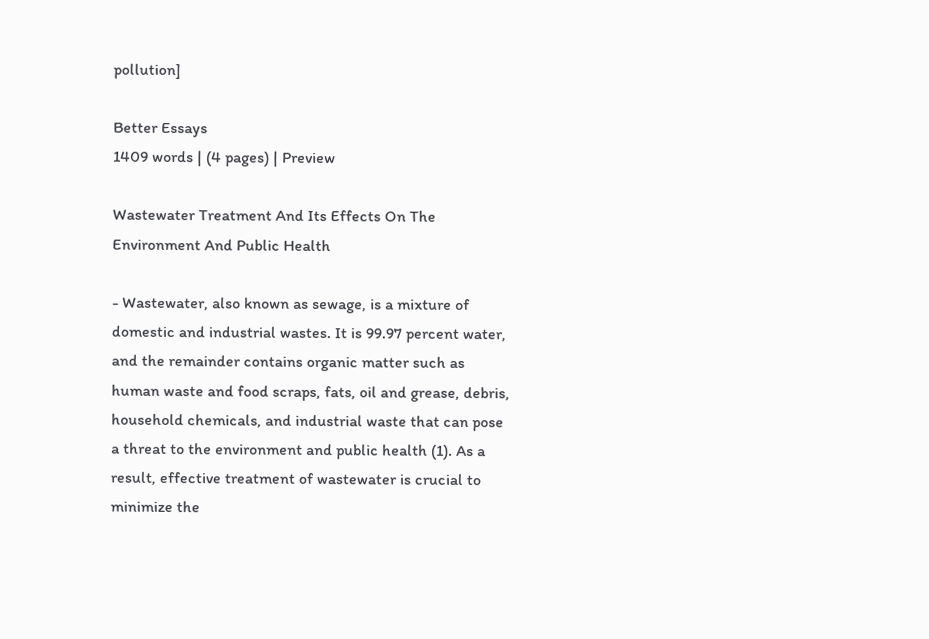pollution]

Better Essays
1409 words | (4 pages) | Preview

Wastewater Treatment And Its Effects On The Environment And Public Health

- Wastewater, also known as sewage, is a mixture of domestic and industrial wastes. It is 99.97 percent water, and the remainder contains organic matter such as human waste and food scraps, fats, oil and grease, debris, household chemicals, and industrial waste that can pose a threat to the environment and public health (1). As a result, effective treatment of wastewater is crucial to minimize the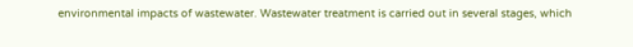environmental impacts of wastewater. Wastewater treatment is carried out in several stages, which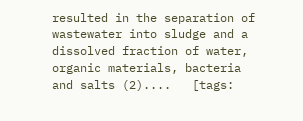resulted in the separation of wastewater into sludge and a dissolved fraction of water, organic materials, bacteria and salts (2)....   [tags: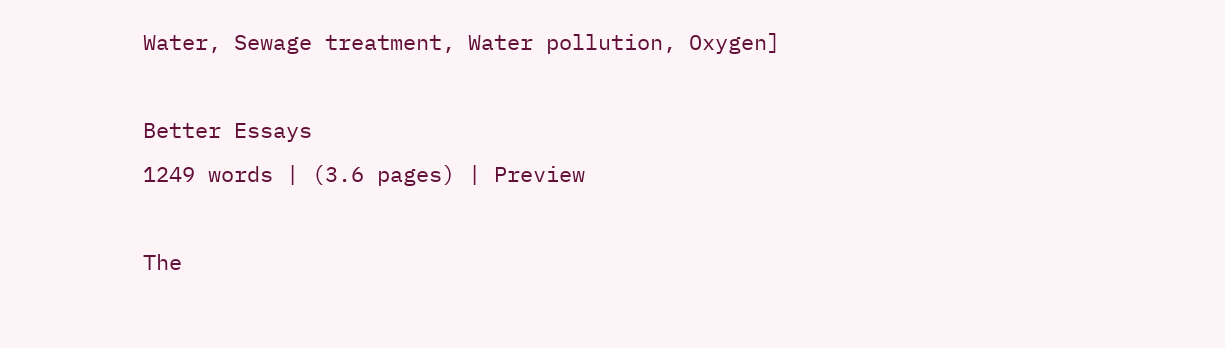Water, Sewage treatment, Water pollution, Oxygen]

Better Essays
1249 words | (3.6 pages) | Preview

The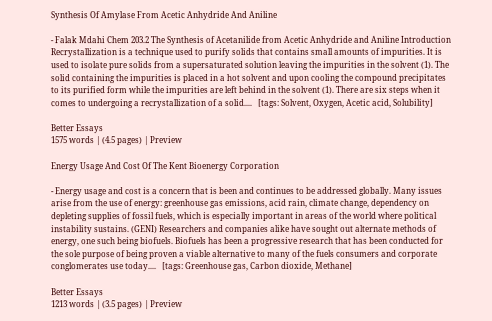Synthesis Of Amylase From Acetic Anhydride And Aniline

- Falak Mdahi Chem 203.2 The Synthesis of Acetanilide from Acetic Anhydride and Aniline Introduction Recrystallization is a technique used to purify solids that contains small amounts of impurities. It is used to isolate pure solids from a supersaturated solution leaving the impurities in the solvent (1). The solid containing the impurities is placed in a hot solvent and upon cooling the compound precipitates to its purified form while the impurities are left behind in the solvent (1). There are six steps when it comes to undergoing a recrystallization of a solid....   [tags: Solvent, Oxygen, Acetic acid, Solubility]

Better Essays
1575 words | (4.5 pages) | Preview

Energy Usage And Cost Of The Kent Bioenergy Corporation

- Energy usage and cost is a concern that is been and continues to be addressed globally. Many issues arise from the use of energy: greenhouse gas emissions, acid rain, climate change, dependency on depleting supplies of fossil fuels, which is especially important in areas of the world where political instability sustains. (GENI) Researchers and companies alike have sought out alternate methods of energy, one such being biofuels. Biofuels has been a progressive research that has been conducted for the sole purpose of being proven a viable alternative to many of the fuels consumers and corporate conglomerates use today....   [tags: Greenhouse gas, Carbon dioxide, Methane]

Better Essays
1213 words | (3.5 pages) | Preview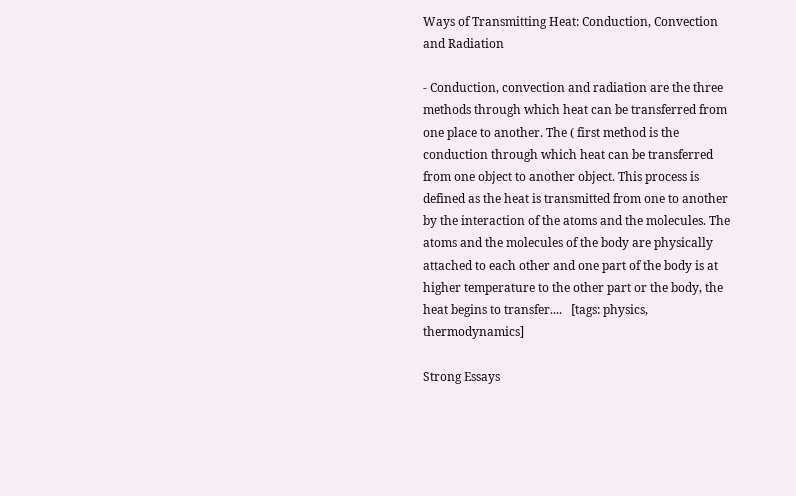Ways of Transmitting Heat: Conduction, Convection and Radiation

- Conduction, convection and radiation are the three methods through which heat can be transferred from one place to another. The ( first method is the conduction through which heat can be transferred from one object to another object. This process is defined as the heat is transmitted from one to another by the interaction of the atoms and the molecules. The atoms and the molecules of the body are physically attached to each other and one part of the body is at higher temperature to the other part or the body, the heat begins to transfer....   [tags: physics, thermodynamics]

Strong Essays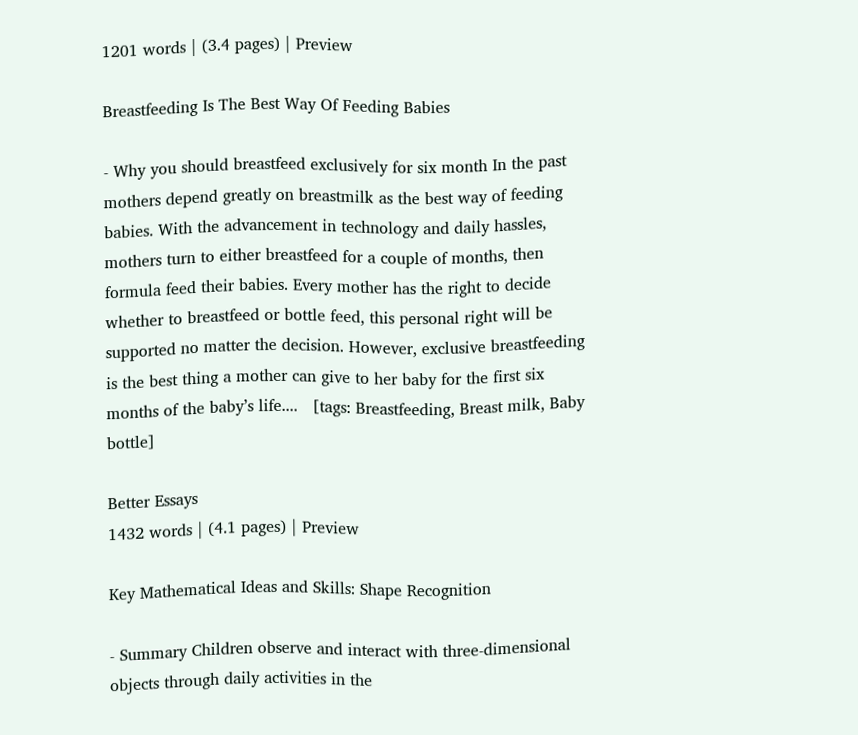1201 words | (3.4 pages) | Preview

Breastfeeding Is The Best Way Of Feeding Babies

- Why you should breastfeed exclusively for six month In the past mothers depend greatly on breastmilk as the best way of feeding babies. With the advancement in technology and daily hassles, mothers turn to either breastfeed for a couple of months, then formula feed their babies. Every mother has the right to decide whether to breastfeed or bottle feed, this personal right will be supported no matter the decision. However, exclusive breastfeeding is the best thing a mother can give to her baby for the first six months of the baby’s life....   [tags: Breastfeeding, Breast milk, Baby bottle]

Better Essays
1432 words | (4.1 pages) | Preview

Key Mathematical Ideas and Skills: Shape Recognition

- Summary Children observe and interact with three-dimensional objects through daily activities in the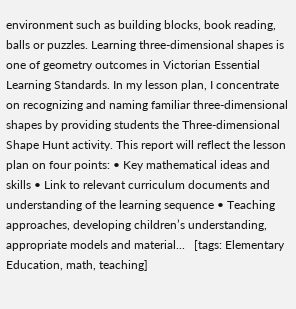environment such as building blocks, book reading, balls or puzzles. Learning three-dimensional shapes is one of geometry outcomes in Victorian Essential Learning Standards. In my lesson plan, I concentrate on recognizing and naming familiar three-dimensional shapes by providing students the Three-dimensional Shape Hunt activity. This report will reflect the lesson plan on four points: • Key mathematical ideas and skills • Link to relevant curriculum documents and understanding of the learning sequence • Teaching approaches, developing children’s understanding, appropriate models and material...   [tags: Elementary Education, math, teaching]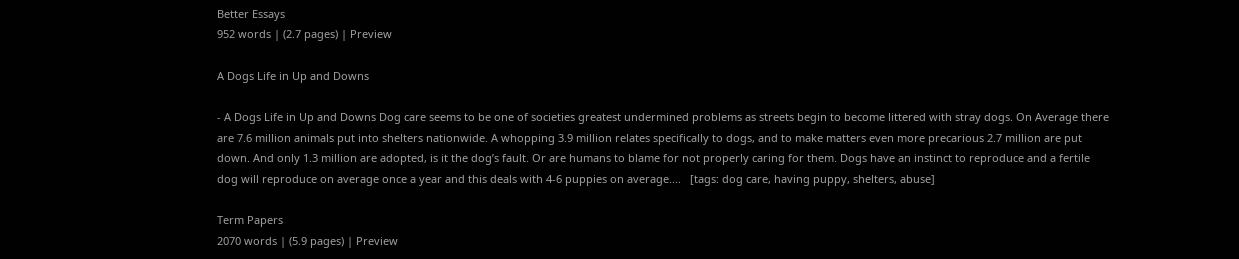Better Essays
952 words | (2.7 pages) | Preview

A Dogs Life in Up and Downs

- A Dogs Life in Up and Downs Dog care seems to be one of societies greatest undermined problems as streets begin to become littered with stray dogs. On Average there are 7.6 million animals put into shelters nationwide. A whopping 3.9 million relates specifically to dogs, and to make matters even more precarious 2.7 million are put down. And only 1.3 million are adopted, is it the dog’s fault. Or are humans to blame for not properly caring for them. Dogs have an instinct to reproduce and a fertile dog will reproduce on average once a year and this deals with 4-6 puppies on average....   [tags: dog care, having puppy, shelters, abuse]

Term Papers
2070 words | (5.9 pages) | Preview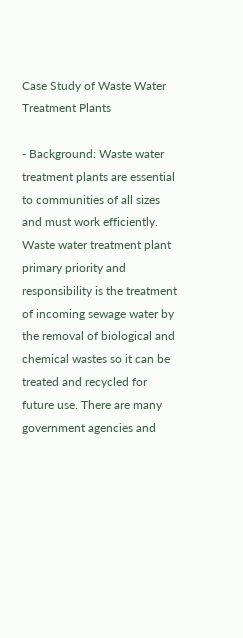Case Study of Waste Water Treatment Plants

- Background: Waste water treatment plants are essential to communities of all sizes and must work efficiently. Waste water treatment plant primary priority and responsibility is the treatment of incoming sewage water by the removal of biological and chemical wastes so it can be treated and recycled for future use. There are many government agencies and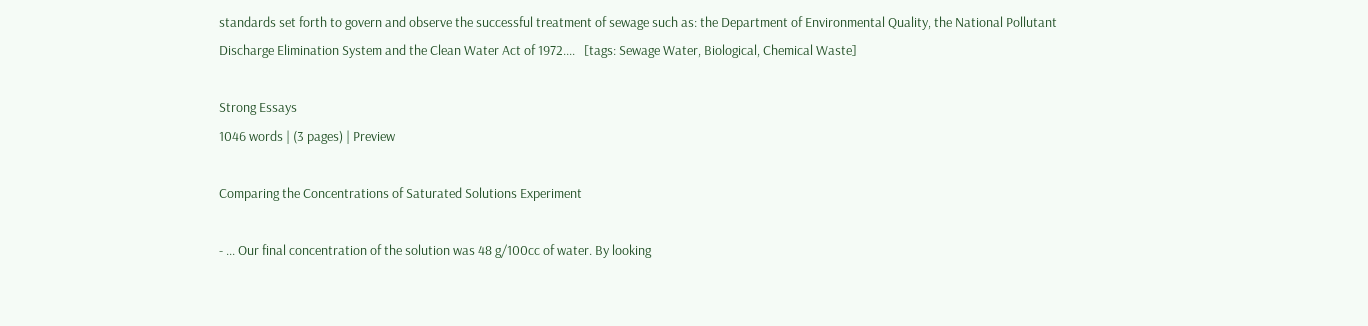standards set forth to govern and observe the successful treatment of sewage such as: the Department of Environmental Quality, the National Pollutant Discharge Elimination System and the Clean Water Act of 1972....   [tags: Sewage Water, Biological, Chemical Waste]

Strong Essays
1046 words | (3 pages) | Preview

Comparing the Concentrations of Saturated Solutions Experiment

- ... Our final concentration of the solution was 48 g/100cc of water. By looking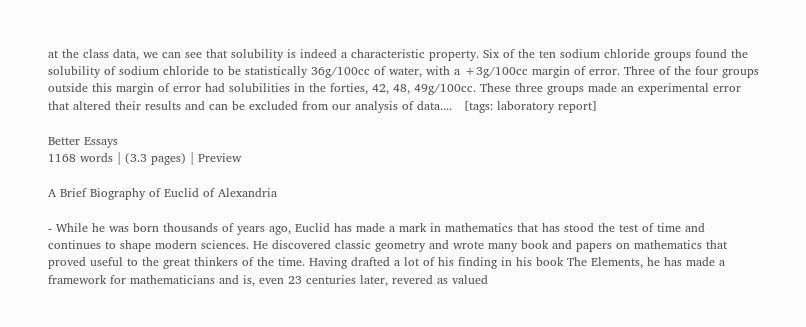at the class data, we can see that solubility is indeed a characteristic property. Six of the ten sodium chloride groups found the solubility of sodium chloride to be statistically 36g/100cc of water, with a +3g/100cc margin of error. Three of the four groups outside this margin of error had solubilities in the forties, 42, 48, 49g/100cc. These three groups made an experimental error that altered their results and can be excluded from our analysis of data....   [tags: laboratory report]

Better Essays
1168 words | (3.3 pages) | Preview

A Brief Biography of Euclid of Alexandria

- While he was born thousands of years ago, Euclid has made a mark in mathematics that has stood the test of time and continues to shape modern sciences. He discovered classic geometry and wrote many book and papers on mathematics that proved useful to the great thinkers of the time. Having drafted a lot of his finding in his book The Elements, he has made a framework for mathematicians and is, even 23 centuries later, revered as valued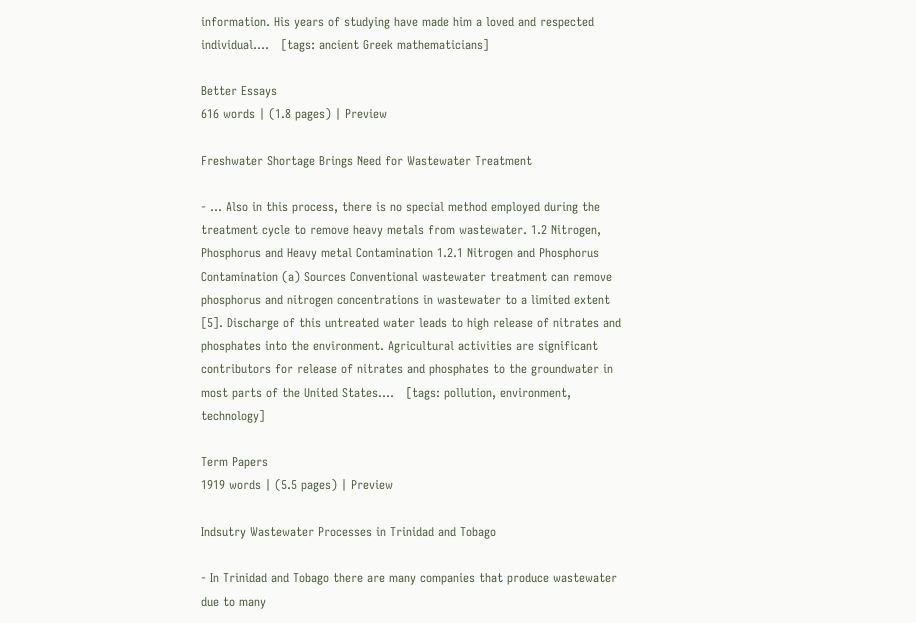information. His years of studying have made him a loved and respected individual....   [tags: ancient Greek mathematicians]

Better Essays
616 words | (1.8 pages) | Preview

Freshwater Shortage Brings Need for Wastewater Treatment

- ... Also in this process, there is no special method employed during the treatment cycle to remove heavy metals from wastewater. 1.2 Nitrogen, Phosphorus and Heavy metal Contamination 1.2.1 Nitrogen and Phosphorus Contamination (a) Sources Conventional wastewater treatment can remove phosphorus and nitrogen concentrations in wastewater to a limited extent [5]. Discharge of this untreated water leads to high release of nitrates and phosphates into the environment. Agricultural activities are significant contributors for release of nitrates and phosphates to the groundwater in most parts of the United States....   [tags: pollution, environment, technology]

Term Papers
1919 words | (5.5 pages) | Preview

Indsutry Wastewater Processes in Trinidad and Tobago

- In Trinidad and Tobago there are many companies that produce wastewater due to many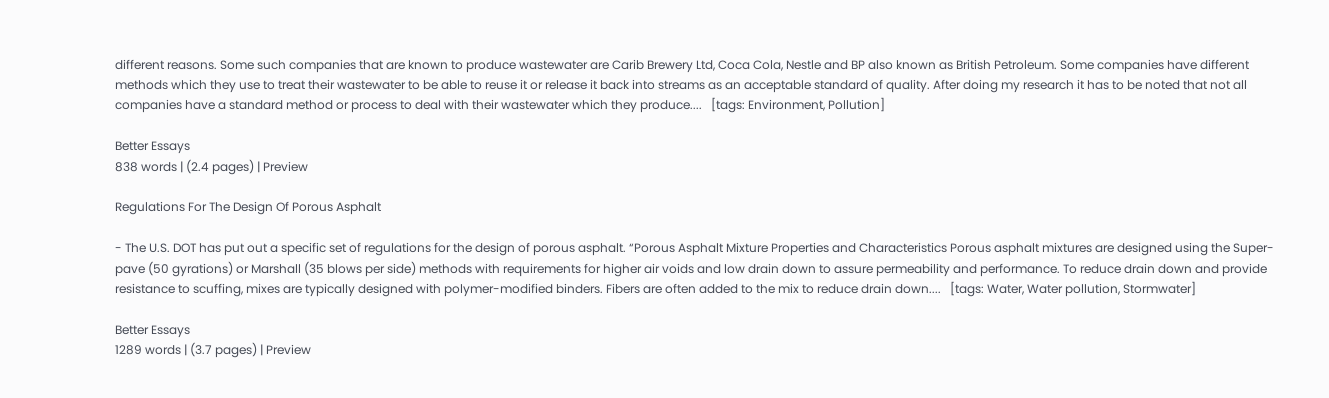different reasons. Some such companies that are known to produce wastewater are Carib Brewery Ltd, Coca Cola, Nestle and BP also known as British Petroleum. Some companies have different methods which they use to treat their wastewater to be able to reuse it or release it back into streams as an acceptable standard of quality. After doing my research it has to be noted that not all companies have a standard method or process to deal with their wastewater which they produce....   [tags: Environment, Pollution]

Better Essays
838 words | (2.4 pages) | Preview

Regulations For The Design Of Porous Asphalt

- The U.S. DOT has put out a specific set of regulations for the design of porous asphalt. “Porous Asphalt Mixture Properties and Characteristics Porous asphalt mixtures are designed using the Super-pave (50 gyrations) or Marshall (35 blows per side) methods with requirements for higher air voids and low drain down to assure permeability and performance. To reduce drain down and provide resistance to scuffing, mixes are typically designed with polymer-modified binders. Fibers are often added to the mix to reduce drain down....   [tags: Water, Water pollution, Stormwater]

Better Essays
1289 words | (3.7 pages) | Preview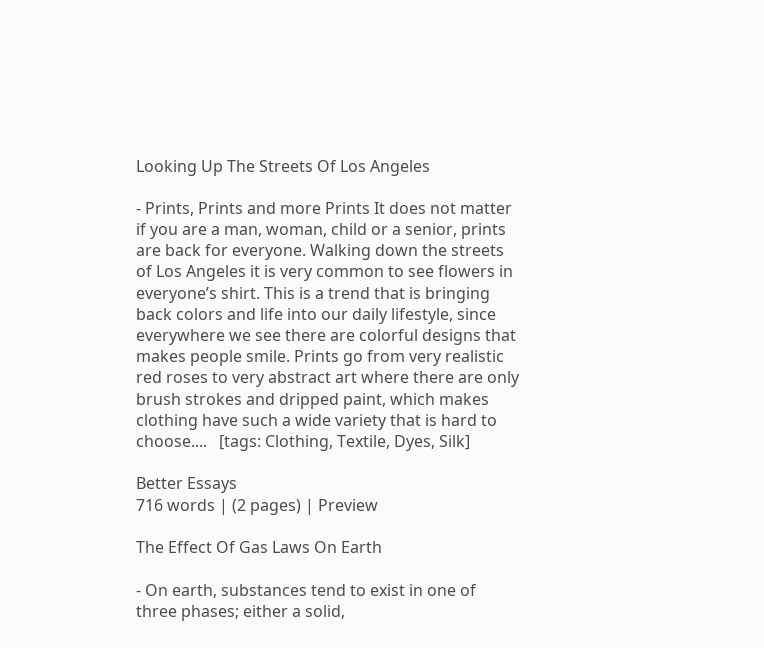Looking Up The Streets Of Los Angeles

- Prints, Prints and more Prints It does not matter if you are a man, woman, child or a senior, prints are back for everyone. Walking down the streets of Los Angeles it is very common to see flowers in everyone’s shirt. This is a trend that is bringing back colors and life into our daily lifestyle, since everywhere we see there are colorful designs that makes people smile. Prints go from very realistic red roses to very abstract art where there are only brush strokes and dripped paint, which makes clothing have such a wide variety that is hard to choose....   [tags: Clothing, Textile, Dyes, Silk]

Better Essays
716 words | (2 pages) | Preview

The Effect Of Gas Laws On Earth

- On earth, substances tend to exist in one of three phases; either a solid,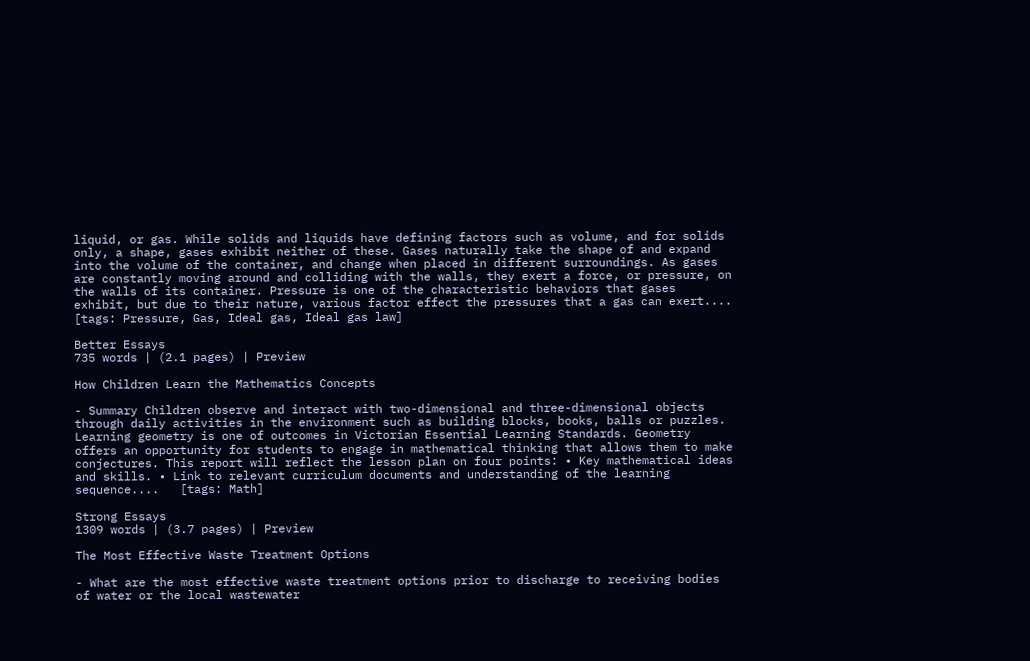liquid, or gas. While solids and liquids have defining factors such as volume, and for solids only, a shape, gases exhibit neither of these. Gases naturally take the shape of and expand into the volume of the container, and change when placed in different surroundings. As gases are constantly moving around and colliding with the walls, they exert a force, or pressure, on the walls of its container. Pressure is one of the characteristic behaviors that gases exhibit, but due to their nature, various factor effect the pressures that a gas can exert....   [tags: Pressure, Gas, Ideal gas, Ideal gas law]

Better Essays
735 words | (2.1 pages) | Preview

How Children Learn the Mathematics Concepts

- Summary Children observe and interact with two-dimensional and three-dimensional objects through daily activities in the environment such as building blocks, books, balls or puzzles. Learning geometry is one of outcomes in Victorian Essential Learning Standards. Geometry offers an opportunity for students to engage in mathematical thinking that allows them to make conjectures. This report will reflect the lesson plan on four points: • Key mathematical ideas and skills. • Link to relevant curriculum documents and understanding of the learning sequence....   [tags: Math]

Strong Essays
1309 words | (3.7 pages) | Preview

The Most Effective Waste Treatment Options

- What are the most effective waste treatment options prior to discharge to receiving bodies of water or the local wastewater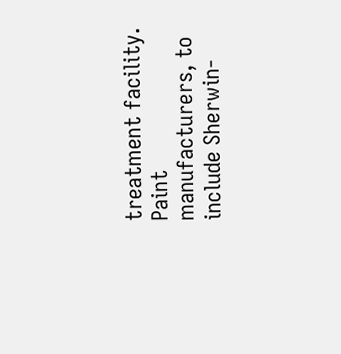treatment facility. Paint manufacturers, to include Sherwin-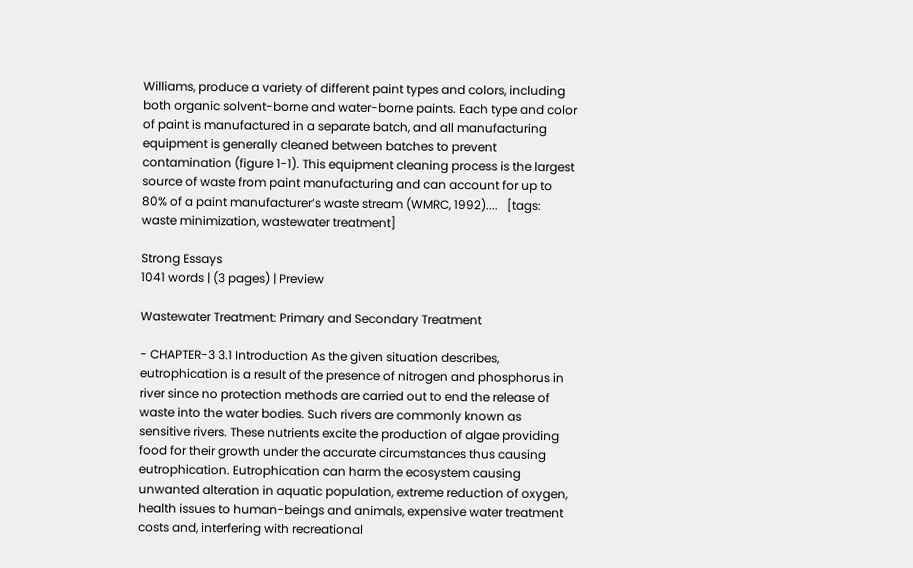Williams, produce a variety of different paint types and colors, including both organic solvent-borne and water-borne paints. Each type and color of paint is manufactured in a separate batch, and all manufacturing equipment is generally cleaned between batches to prevent contamination (figure 1-1). This equipment cleaning process is the largest source of waste from paint manufacturing and can account for up to 80% of a paint manufacturer’s waste stream (WMRC, 1992)....   [tags: waste minimization, wastewater treatment]

Strong Essays
1041 words | (3 pages) | Preview

Wastewater Treatment: Primary and Secondary Treatment

- CHAPTER-3 3.1 Introduction As the given situation describes, eutrophication is a result of the presence of nitrogen and phosphorus in river since no protection methods are carried out to end the release of waste into the water bodies. Such rivers are commonly known as sensitive rivers. These nutrients excite the production of algae providing food for their growth under the accurate circumstances thus causing eutrophication. Eutrophication can harm the ecosystem causing unwanted alteration in aquatic population, extreme reduction of oxygen, health issues to human-beings and animals, expensive water treatment costs and, interfering with recreational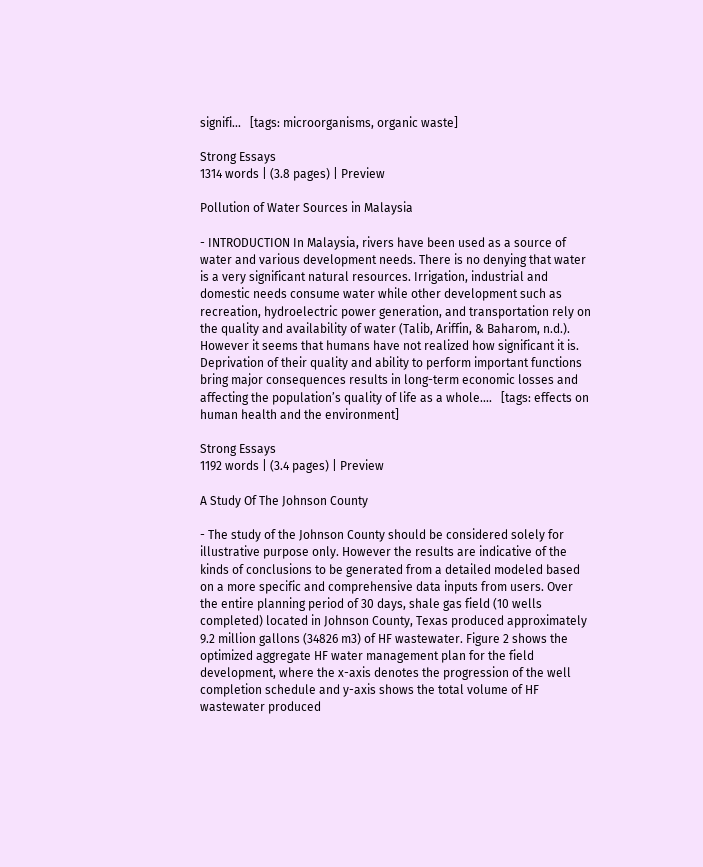signifi...   [tags: microorganisms, organic waste]

Strong Essays
1314 words | (3.8 pages) | Preview

Pollution of Water Sources in Malaysia

- INTRODUCTION In Malaysia, rivers have been used as a source of water and various development needs. There is no denying that water is a very significant natural resources. Irrigation, industrial and domestic needs consume water while other development such as recreation, hydroelectric power generation, and transportation rely on the quality and availability of water (Talib, Ariffin, & Baharom, n.d.). However it seems that humans have not realized how significant it is. Deprivation of their quality and ability to perform important functions bring major consequences results in long-term economic losses and affecting the population’s quality of life as a whole....   [tags: effects on human health and the environment]

Strong Essays
1192 words | (3.4 pages) | Preview

A Study Of The Johnson County

- The study of the Johnson County should be considered solely for illustrative purpose only. However the results are indicative of the kinds of conclusions to be generated from a detailed modeled based on a more specific and comprehensive data inputs from users. Over the entire planning period of 30 days, shale gas field (10 wells completed) located in Johnson County, Texas produced approximately 9.2 million gallons (34826 m3) of HF wastewater. Figure 2 shows the optimized aggregate HF water management plan for the field development, where the x-axis denotes the progression of the well completion schedule and y-axis shows the total volume of HF wastewater produced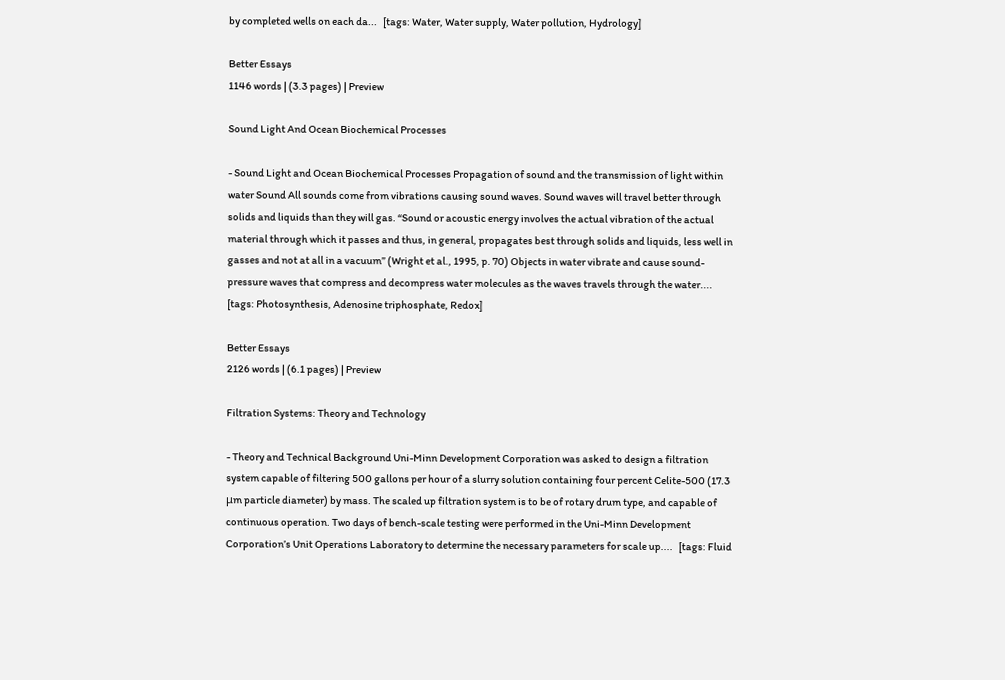by completed wells on each da...   [tags: Water, Water supply, Water pollution, Hydrology]

Better Essays
1146 words | (3.3 pages) | Preview

Sound Light And Ocean Biochemical Processes

- Sound Light and Ocean Biochemical Processes Propagation of sound and the transmission of light within water Sound All sounds come from vibrations causing sound waves. Sound waves will travel better through solids and liquids than they will gas. “Sound or acoustic energy involves the actual vibration of the actual material through which it passes and thus, in general, propagates best through solids and liquids, less well in gasses and not at all in a vacuum” (Wright et al., 1995, p. 70) Objects in water vibrate and cause sound-pressure waves that compress and decompress water molecules as the waves travels through the water....   [tags: Photosynthesis, Adenosine triphosphate, Redox]

Better Essays
2126 words | (6.1 pages) | Preview

Filtration Systems: Theory and Technology

- Theory and Technical Background Uni-Minn Development Corporation was asked to design a filtration system capable of filtering 500 gallons per hour of a slurry solution containing four percent Celite-500 (17.3 μm particle diameter) by mass. The scaled up filtration system is to be of rotary drum type, and capable of continuous operation. Two days of bench-scale testing were performed in the Uni-Minn Development Corporation’s Unit Operations Laboratory to determine the necessary parameters for scale up....   [tags: Fluid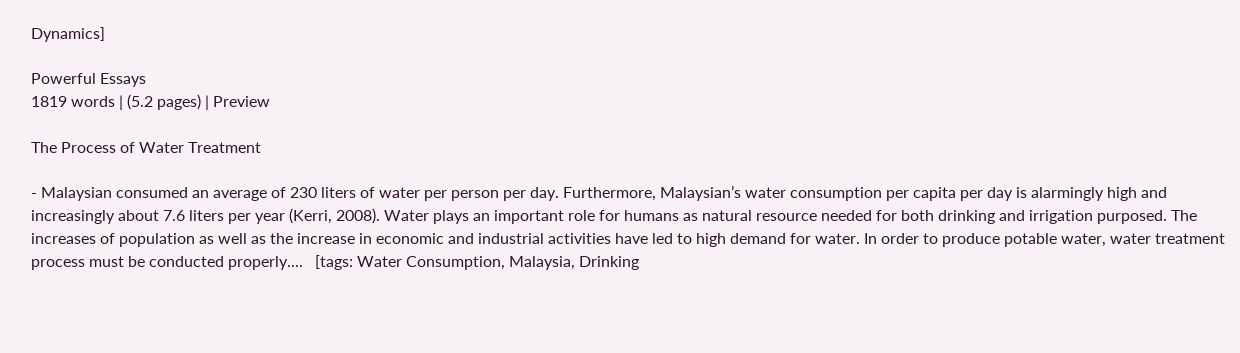Dynamics]

Powerful Essays
1819 words | (5.2 pages) | Preview

The Process of Water Treatment

- Malaysian consumed an average of 230 liters of water per person per day. Furthermore, Malaysian’s water consumption per capita per day is alarmingly high and increasingly about 7.6 liters per year (Kerri, 2008). Water plays an important role for humans as natural resource needed for both drinking and irrigation purposed. The increases of population as well as the increase in economic and industrial activities have led to high demand for water. In order to produce potable water, water treatment process must be conducted properly....   [tags: Water Consumption, Malaysia, Drinking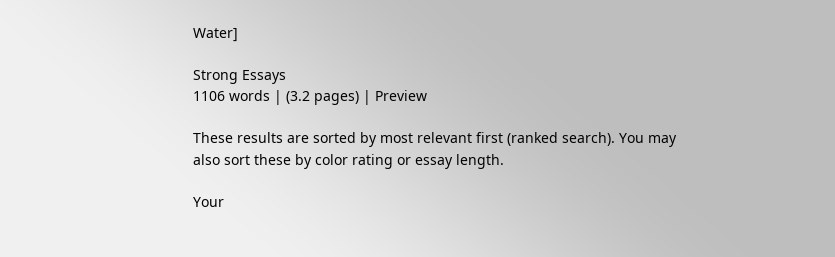Water]

Strong Essays
1106 words | (3.2 pages) | Preview

These results are sorted by most relevant first (ranked search). You may also sort these by color rating or essay length.

Your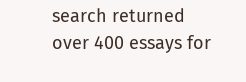search returned over 400 essays for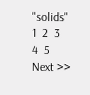"solids"
1  2  3  4  5    Next >>